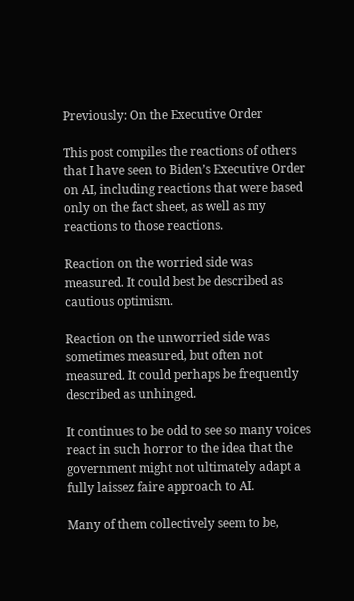Previously: On the Executive Order

This post compiles the reactions of others that I have seen to Biden’s Executive Order on AI, including reactions that were based only on the fact sheet, as well as my reactions to those reactions.

Reaction on the worried side was measured. It could best be described as cautious optimism.

Reaction on the unworried side was sometimes measured, but often not measured. It could perhaps be frequently described as unhinged.

It continues to be odd to see so many voices react in such horror to the idea that the government might not ultimately adapt a fully laissez faire approach to AI.

Many of them collectively seem to be,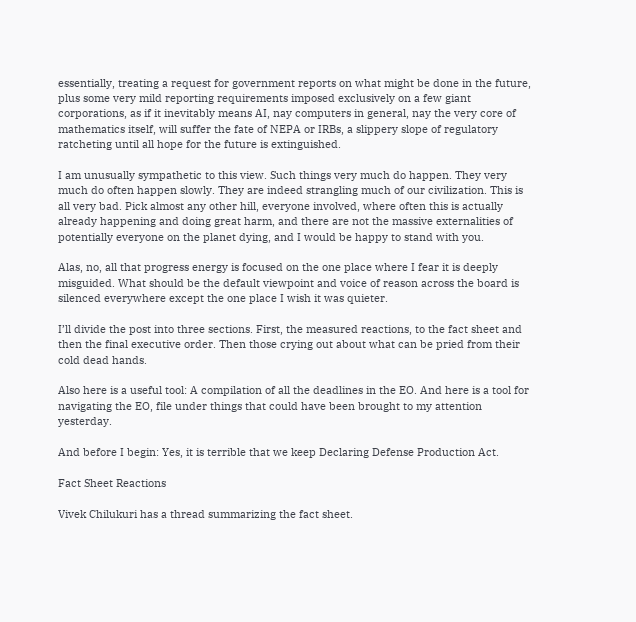essentially, treating a request for government reports on what might be done in the future, plus some very mild reporting requirements imposed exclusively on a few giant corporations, as if it inevitably means AI, nay computers in general, nay the very core of mathematics itself, will suffer the fate of NEPA or IRBs, a slippery slope of regulatory ratcheting until all hope for the future is extinguished.

I am unusually sympathetic to this view. Such things very much do happen. They very much do often happen slowly. They are indeed strangling much of our civilization. This is all very bad. Pick almost any other hill, everyone involved, where often this is actually already happening and doing great harm, and there are not the massive externalities of potentially everyone on the planet dying, and I would be happy to stand with you.

Alas, no, all that progress energy is focused on the one place where I fear it is deeply misguided. What should be the default viewpoint and voice of reason across the board is silenced everywhere except the one place I wish it was quieter.

I’ll divide the post into three sections. First, the measured reactions, to the fact sheet and then the final executive order. Then those crying out about what can be pried from their cold dead hands.

Also here is a useful tool: A compilation of all the deadlines in the EO. And here is a tool for navigating the EO, file under things that could have been brought to my attention yesterday.

And before I begin: Yes, it is terrible that we keep Declaring Defense Production Act.

Fact Sheet Reactions

Vivek Chilukuri has a thread summarizing the fact sheet.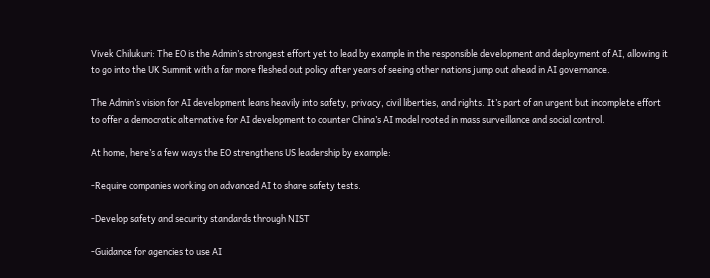Vivek Chilukuri: The EO is the Admin’s strongest effort yet to lead by example in the responsible development and deployment of AI, allowing it to go into the UK Summit with a far more fleshed out policy after years of seeing other nations jump out ahead in AI governance.

The Admin’s vision for AI development leans heavily into safety, privacy, civil liberties, and rights. It’s part of an urgent but incomplete effort to offer a democratic alternative for AI development to counter China’s AI model rooted in mass surveillance and social control.

At home, here’s a few ways the EO strengthens US leadership by example:

-Require companies working on advanced AI to share safety tests.

-Develop safety and security standards through NIST

-Guidance for agencies to use AI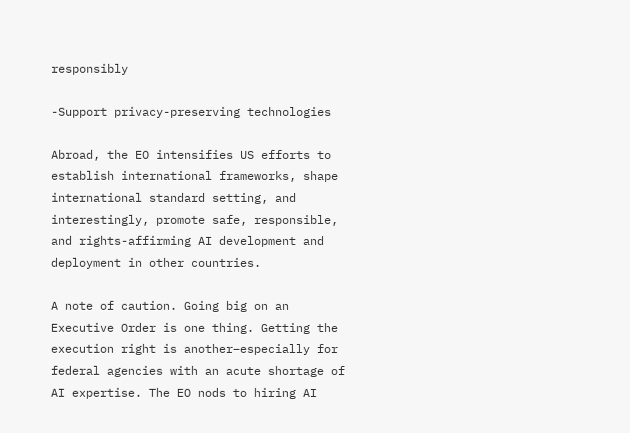responsibly

-Support privacy-preserving technologies

Abroad, the EO intensifies US efforts to establish international frameworks, shape international standard setting, and interestingly, promote safe, responsible, and rights-affirming AI development and deployment in other countries.

A note of caution. Going big on an Executive Order is one thing. Getting the execution right is another–especially for federal agencies with an acute shortage of AI expertise. The EO nods to hiring AI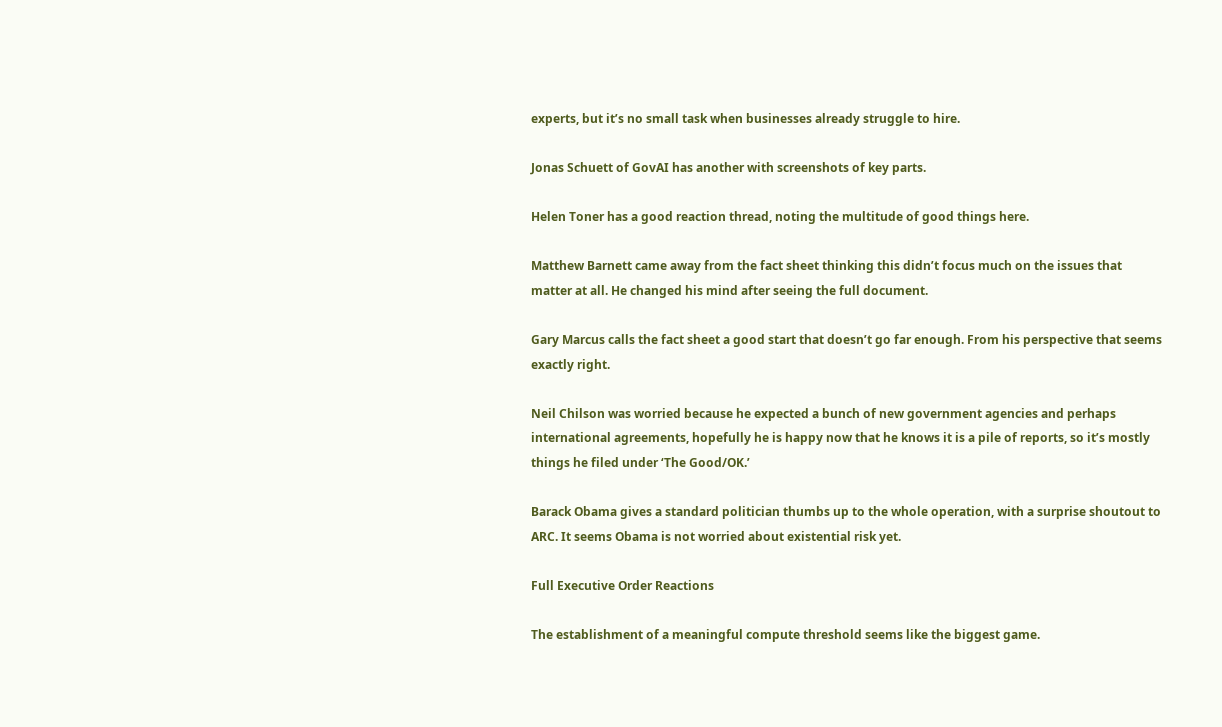experts, but it’s no small task when businesses already struggle to hire.

Jonas Schuett of GovAI has another with screenshots of key parts.

Helen Toner has a good reaction thread, noting the multitude of good things here.

Matthew Barnett came away from the fact sheet thinking this didn’t focus much on the issues that matter at all. He changed his mind after seeing the full document.

Gary Marcus calls the fact sheet a good start that doesn’t go far enough. From his perspective that seems exactly right.

Neil Chilson was worried because he expected a bunch of new government agencies and perhaps international agreements, hopefully he is happy now that he knows it is a pile of reports, so it’s mostly things he filed under ‘The Good/OK.’

Barack Obama gives a standard politician thumbs up to the whole operation, with a surprise shoutout to ARC. It seems Obama is not worried about existential risk yet.

Full Executive Order Reactions

The establishment of a meaningful compute threshold seems like the biggest game.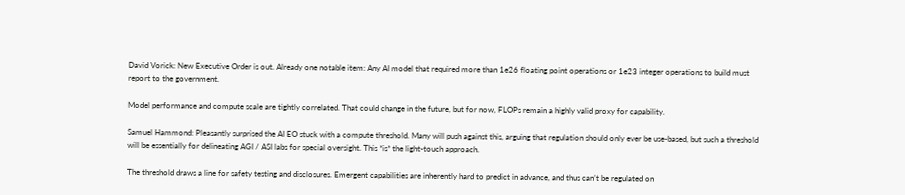David Vorick: New Executive Order is out. Already one notable item: Any AI model that required more than 1e26 floating point operations or 1e23 integer operations to build must report to the government.

Model performance and compute scale are tightly correlated. That could change in the future, but for now, FLOPs remain a highly valid proxy for capability.

Samuel Hammond: Pleasantly surprised the AI EO stuck with a compute threshold. Many will push against this, arguing that regulation should only ever be use-based, but such a threshold will be essentially for delineating AGI / ASI labs for special oversight. This *is* the light-touch approach.

The threshold draws a line for safety testing and disclosures. Emergent capabilities are inherently hard to predict in advance, and thus can’t be regulated on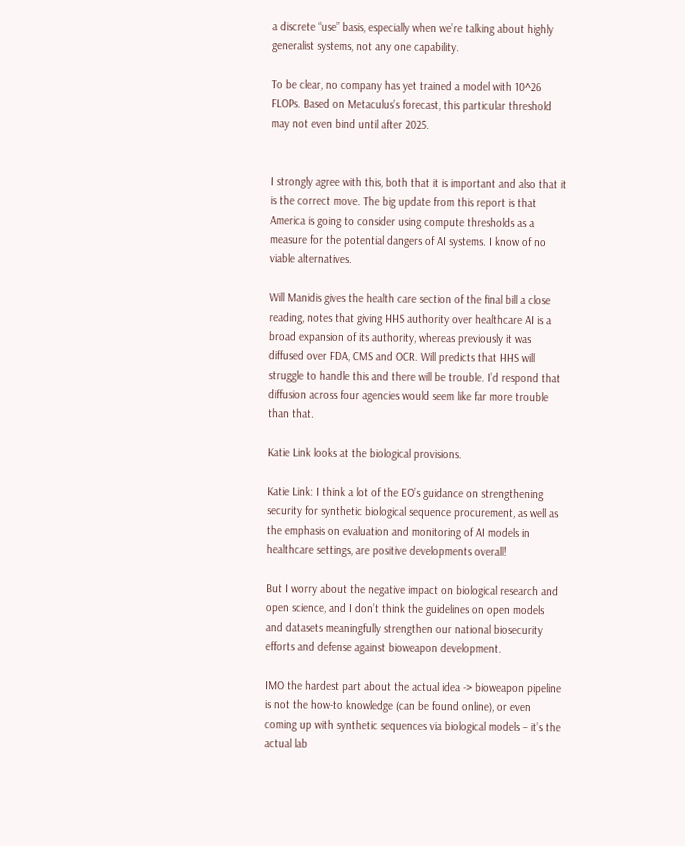a discrete “use” basis, especially when we’re talking about highly generalist systems, not any one capability.

To be clear, no company has yet trained a model with 10^26 FLOPs. Based on Metaculus’s forecast, this particular threshold may not even bind until after 2025.


I strongly agree with this, both that it is important and also that it is the correct move. The big update from this report is that America is going to consider using compute thresholds as a measure for the potential dangers of AI systems. I know of no viable alternatives.

Will Manidis gives the health care section of the final bill a close reading, notes that giving HHS authority over healthcare AI is a broad expansion of its authority, whereas previously it was diffused over FDA, CMS and OCR. Will predicts that HHS will struggle to handle this and there will be trouble. I’d respond that diffusion across four agencies would seem like far more trouble than that.

Katie Link looks at the biological provisions.

Katie Link: I think a lot of the EO’s guidance on strengthening security for synthetic biological sequence procurement, as well as the emphasis on evaluation and monitoring of AI models in healthcare settings, are positive developments overall!

But I worry about the negative impact on biological research and open science, and I don’t think the guidelines on open models and datasets meaningfully strengthen our national biosecurity efforts and defense against bioweapon development.

IMO the hardest part about the actual idea -> bioweapon pipeline is not the how-to knowledge (can be found online), or even coming up with synthetic sequences via biological models – it’s the actual lab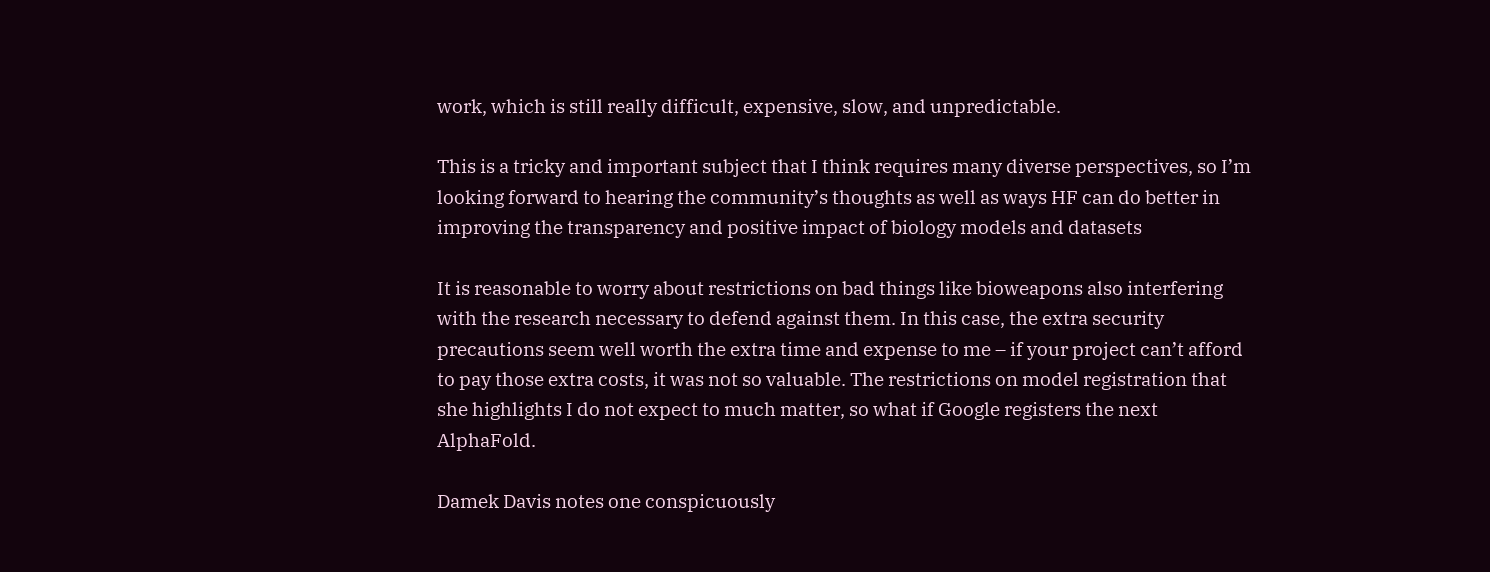work, which is still really difficult, expensive, slow, and unpredictable.

This is a tricky and important subject that I think requires many diverse perspectives, so I’m looking forward to hearing the community’s thoughts as well as ways HF can do better in improving the transparency and positive impact of biology models and datasets

It is reasonable to worry about restrictions on bad things like bioweapons also interfering with the research necessary to defend against them. In this case, the extra security precautions seem well worth the extra time and expense to me – if your project can’t afford to pay those extra costs, it was not so valuable. The restrictions on model registration that she highlights I do not expect to much matter, so what if Google registers the next AlphaFold.

Damek Davis notes one conspicuously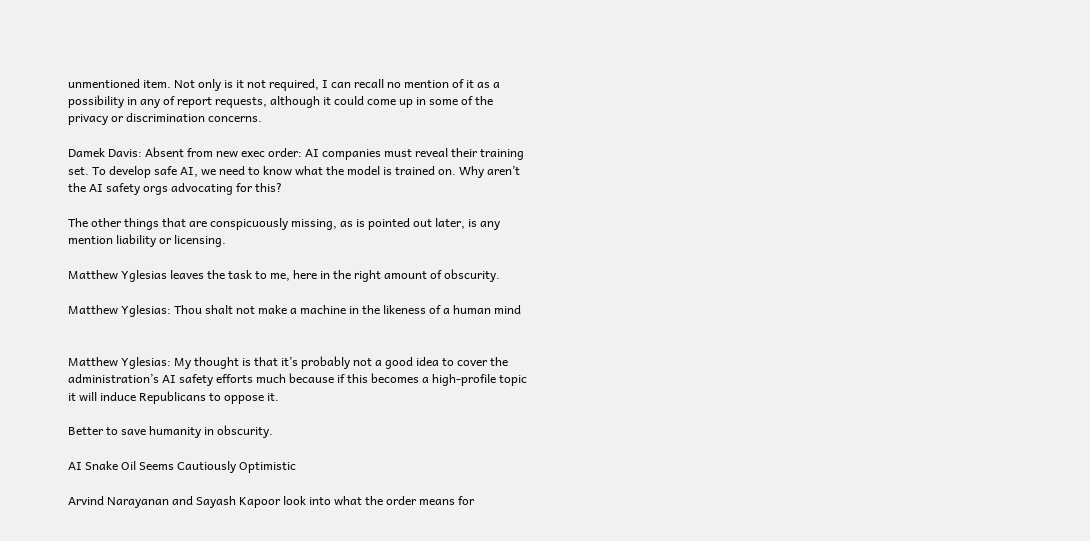unmentioned item. Not only is it not required, I can recall no mention of it as a possibility in any of report requests, although it could come up in some of the privacy or discrimination concerns.

Damek Davis: Absent from new exec order: AI companies must reveal their training set. To develop safe AI, we need to know what the model is trained on. Why aren’t the AI safety orgs advocating for this?

The other things that are conspicuously missing, as is pointed out later, is any mention liability or licensing.

Matthew Yglesias leaves the task to me, here in the right amount of obscurity.

Matthew Yglesias: Thou shalt not make a machine in the likeness of a human mind


Matthew Yglesias: My thought is that it’s probably not a good idea to cover the administration’s AI safety efforts much because if this becomes a high-profile topic it will induce Republicans to oppose it.

Better to save humanity in obscurity.

AI Snake Oil Seems Cautiously Optimistic

Arvind Narayanan and Sayash Kapoor look into what the order means for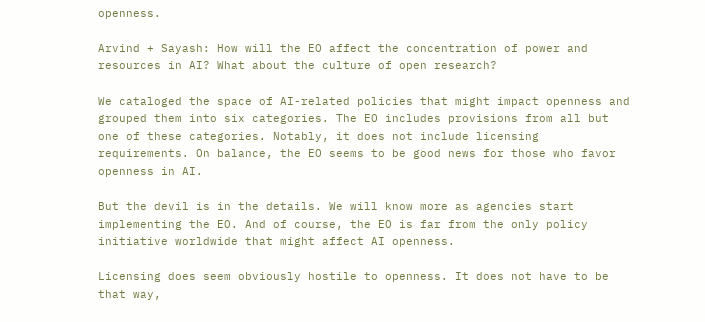openness.

Arvind + Sayash: How will the EO affect the concentration of power and resources in AI? What about the culture of open research?

We cataloged the space of AI-related policies that might impact openness and grouped them into six categories. The EO includes provisions from all but one of these categories. Notably, it does not include licensing requirements. On balance, the EO seems to be good news for those who favor openness in AI.

But the devil is in the details. We will know more as agencies start implementing the EO. And of course, the EO is far from the only policy initiative worldwide that might affect AI openness.

Licensing does seem obviously hostile to openness. It does not have to be that way,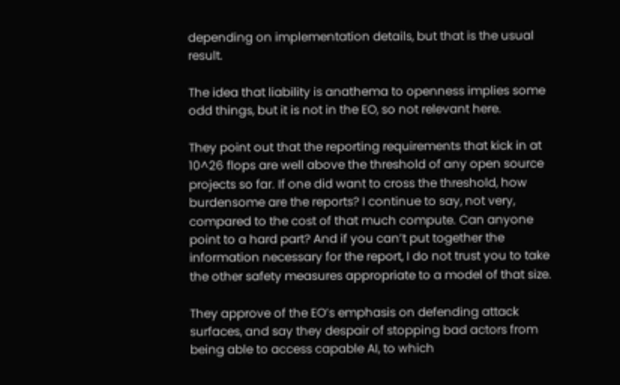depending on implementation details, but that is the usual result.

The idea that liability is anathema to openness implies some odd things, but it is not in the EO, so not relevant here.

They point out that the reporting requirements that kick in at 10^26 flops are well above the threshold of any open source projects so far. If one did want to cross the threshold, how burdensome are the reports? I continue to say, not very, compared to the cost of that much compute. Can anyone point to a hard part? And if you can’t put together the information necessary for the report, I do not trust you to take the other safety measures appropriate to a model of that size.

They approve of the EO’s emphasis on defending attack surfaces, and say they despair of stopping bad actors from being able to access capable AI, to which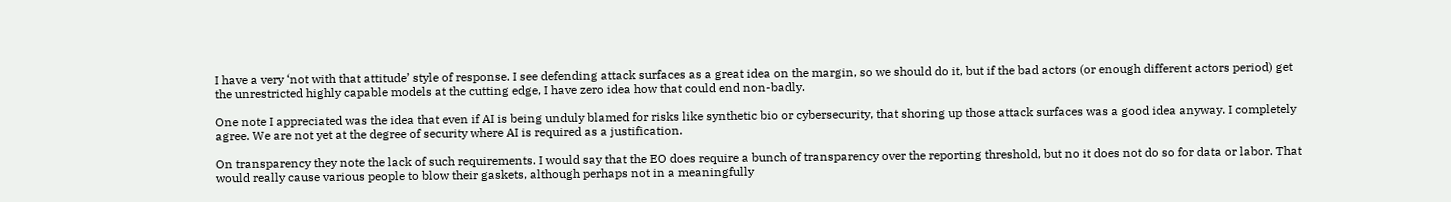I have a very ‘not with that attitude’ style of response. I see defending attack surfaces as a great idea on the margin, so we should do it, but if the bad actors (or enough different actors period) get the unrestricted highly capable models at the cutting edge, I have zero idea how that could end non-badly.

One note I appreciated was the idea that even if AI is being unduly blamed for risks like synthetic bio or cybersecurity, that shoring up those attack surfaces was a good idea anyway. I completely agree. We are not yet at the degree of security where AI is required as a justification.

On transparency they note the lack of such requirements. I would say that the EO does require a bunch of transparency over the reporting threshold, but no it does not do so for data or labor. That would really cause various people to blow their gaskets, although perhaps not in a meaningfully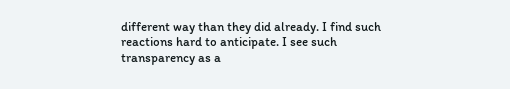different way than they did already. I find such reactions hard to anticipate. I see such transparency as a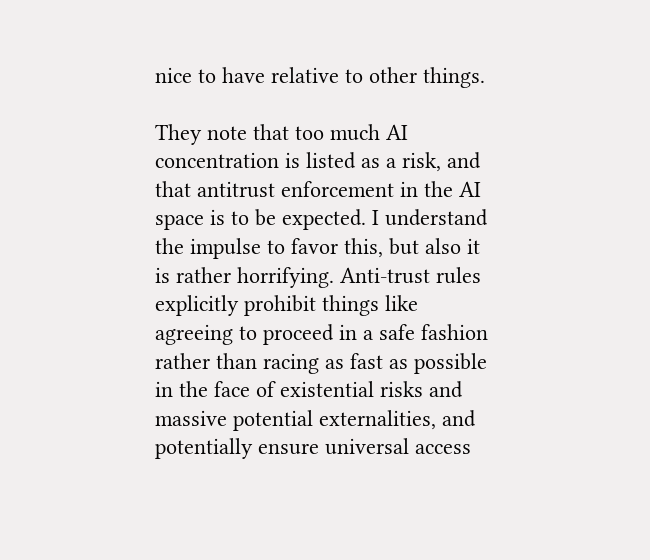nice to have relative to other things.

They note that too much AI concentration is listed as a risk, and that antitrust enforcement in the AI space is to be expected. I understand the impulse to favor this, but also it is rather horrifying. Anti-trust rules explicitly prohibit things like agreeing to proceed in a safe fashion rather than racing as fast as possible in the face of existential risks and massive potential externalities, and potentially ensure universal access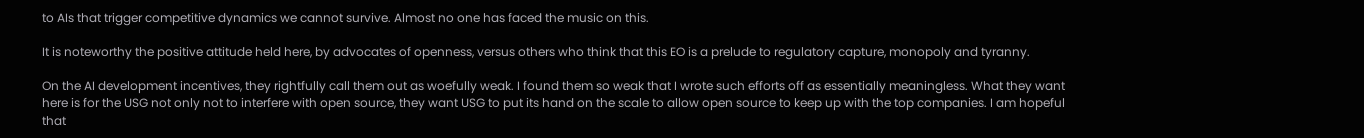to AIs that trigger competitive dynamics we cannot survive. Almost no one has faced the music on this.

It is noteworthy the positive attitude held here, by advocates of openness, versus others who think that this EO is a prelude to regulatory capture, monopoly and tyranny.

On the AI development incentives, they rightfully call them out as woefully weak. I found them so weak that I wrote such efforts off as essentially meaningless. What they want here is for the USG not only not to interfere with open source, they want USG to put its hand on the scale to allow open source to keep up with the top companies. I am hopeful that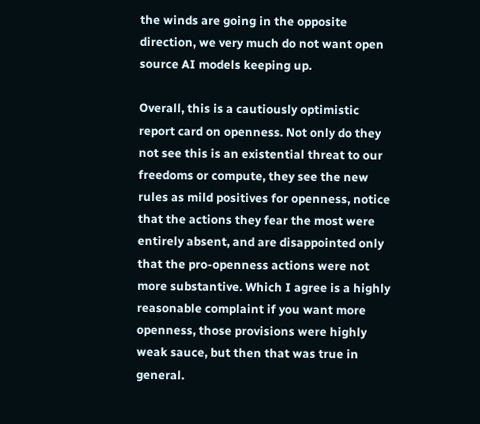the winds are going in the opposite direction, we very much do not want open source AI models keeping up.

Overall, this is a cautiously optimistic report card on openness. Not only do they not see this is an existential threat to our freedoms or compute, they see the new rules as mild positives for openness, notice that the actions they fear the most were entirely absent, and are disappointed only that the pro-openness actions were not more substantive. Which I agree is a highly reasonable complaint if you want more openness, those provisions were highly weak sauce, but then that was true in general.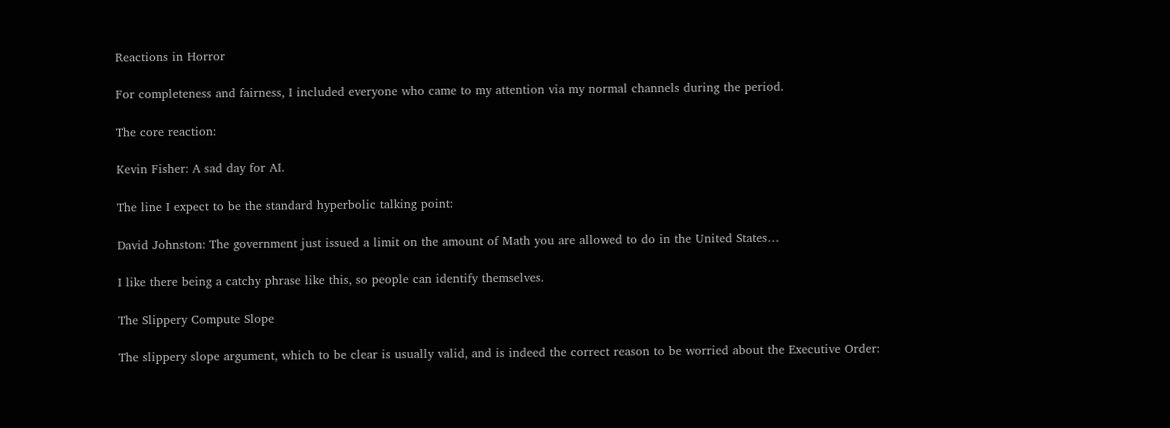Reactions in Horror

For completeness and fairness, I included everyone who came to my attention via my normal channels during the period.

The core reaction:

Kevin Fisher: A sad day for AI.

The line I expect to be the standard hyperbolic talking point:

David Johnston: The government just issued a limit on the amount of Math you are allowed to do in the United States…

I like there being a catchy phrase like this, so people can identify themselves.

The Slippery Compute Slope

The slippery slope argument, which to be clear is usually valid, and is indeed the correct reason to be worried about the Executive Order: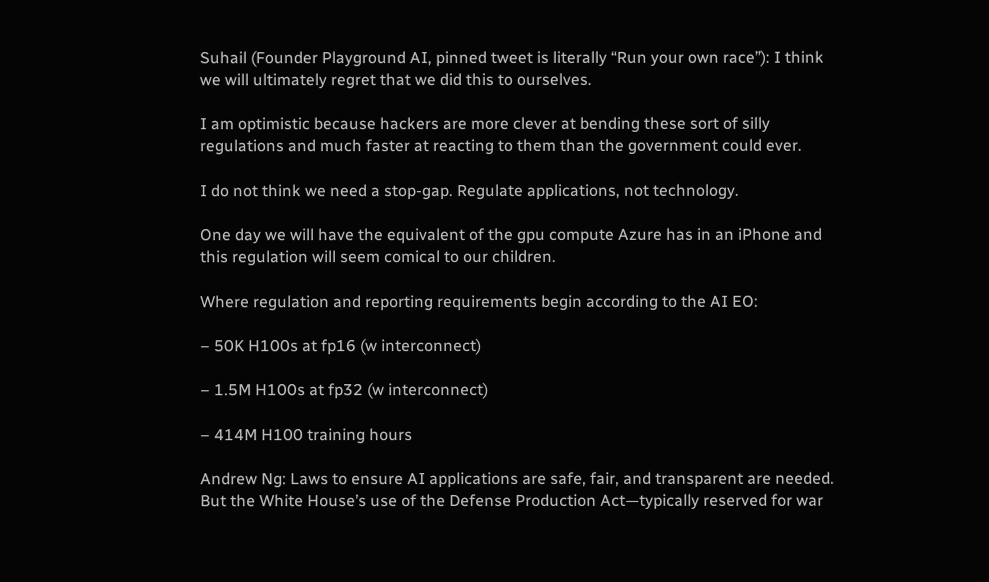Suhail (Founder Playground AI, pinned tweet is literally “Run your own race”): I think we will ultimately regret that we did this to ourselves.

I am optimistic because hackers are more clever at bending these sort of silly regulations and much faster at reacting to them than the government could ever.

I do not think we need a stop-gap. Regulate applications, not technology.

One day we will have the equivalent of the gpu compute Azure has in an iPhone and this regulation will seem comical to our children.

Where regulation and reporting requirements begin according to the AI EO:

– 50K H100s at fp16 (w interconnect)

– 1.5M H100s at fp32 (w interconnect)

– 414M H100 training hours

Andrew Ng: Laws to ensure AI applications are safe, fair, and transparent are needed. But the White House’s use of the Defense Production Act—typically reserved for war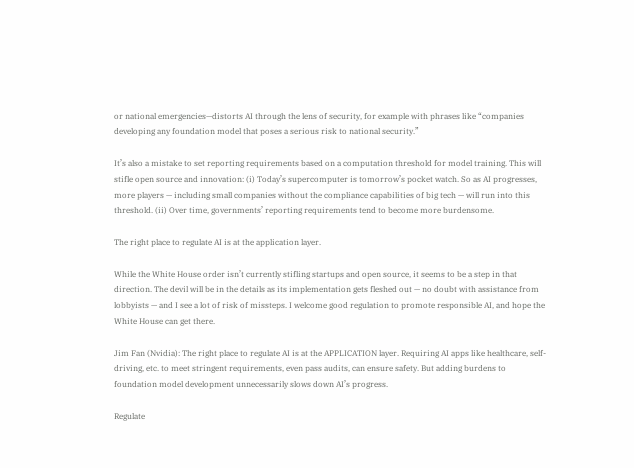or national emergencies—distorts AI through the lens of security, for example with phrases like “companies developing any foundation model that poses a serious risk to national security.”

It’s also a mistake to set reporting requirements based on a computation threshold for model training. This will stifle open source and innovation: (i) Today’s supercomputer is tomorrow’s pocket watch. So as AI progresses, more players — including small companies without the compliance capabilities of big tech — will run into this threshold. (ii) Over time, governments’ reporting requirements tend to become more burdensome.

The right place to regulate AI is at the application layer.

While the White House order isn’t currently stifling startups and open source, it seems to be a step in that direction. The devil will be in the details as its implementation gets fleshed out — no doubt with assistance from lobbyists — and I see a lot of risk of missteps. I welcome good regulation to promote responsible AI, and hope the White House can get there.

Jim Fan (Nvidia): The right place to regulate AI is at the APPLICATION layer. Requiring AI apps like healthcare, self-driving, etc. to meet stringent requirements, even pass audits, can ensure safety. But adding burdens to foundation model development unnecessarily slows down AI’s progress.

Regulate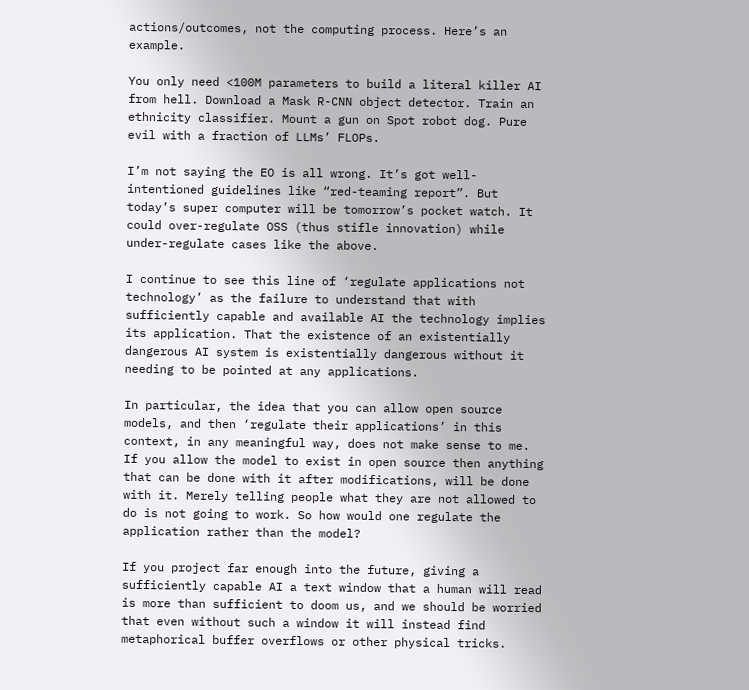actions/outcomes, not the computing process. Here’s an example.

You only need <100M parameters to build a literal killer AI from hell. Download a Mask R-CNN object detector. Train an ethnicity classifier. Mount a gun on Spot robot dog. Pure evil with a fraction of LLMs’ FLOPs.

I’m not saying the EO is all wrong. It’s got well-intentioned guidelines like “red-teaming report”. But today’s super computer will be tomorrow’s pocket watch. It could over-regulate OSS (thus stifle innovation) while under-regulate cases like the above.

I continue to see this line of ‘regulate applications not technology’ as the failure to understand that with sufficiently capable and available AI the technology implies its application. That the existence of an existentially dangerous AI system is existentially dangerous without it needing to be pointed at any applications.

In particular, the idea that you can allow open source models, and then ‘regulate their applications’ in this context, in any meaningful way, does not make sense to me. If you allow the model to exist in open source then anything that can be done with it after modifications, will be done with it. Merely telling people what they are not allowed to do is not going to work. So how would one regulate the application rather than the model?

If you project far enough into the future, giving a sufficiently capable AI a text window that a human will read is more than sufficient to doom us, and we should be worried that even without such a window it will instead find metaphorical buffer overflows or other physical tricks.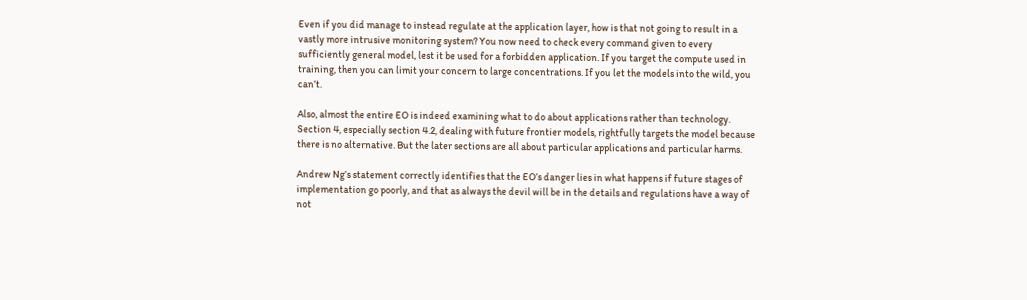Even if you did manage to instead regulate at the application layer, how is that not going to result in a vastly more intrusive monitoring system? You now need to check every command given to every sufficiently general model, lest it be used for a forbidden application. If you target the compute used in training, then you can limit your concern to large concentrations. If you let the models into the wild, you can’t.

Also, almost the entire EO is indeed examining what to do about applications rather than technology. Section 4, especially section 4.2, dealing with future frontier models, rightfully targets the model because there is no alternative. But the later sections are all about particular applications and particular harms.

Andrew Ng’s statement correctly identifies that the EO’s danger lies in what happens if future stages of implementation go poorly, and that as always the devil will be in the details and regulations have a way of not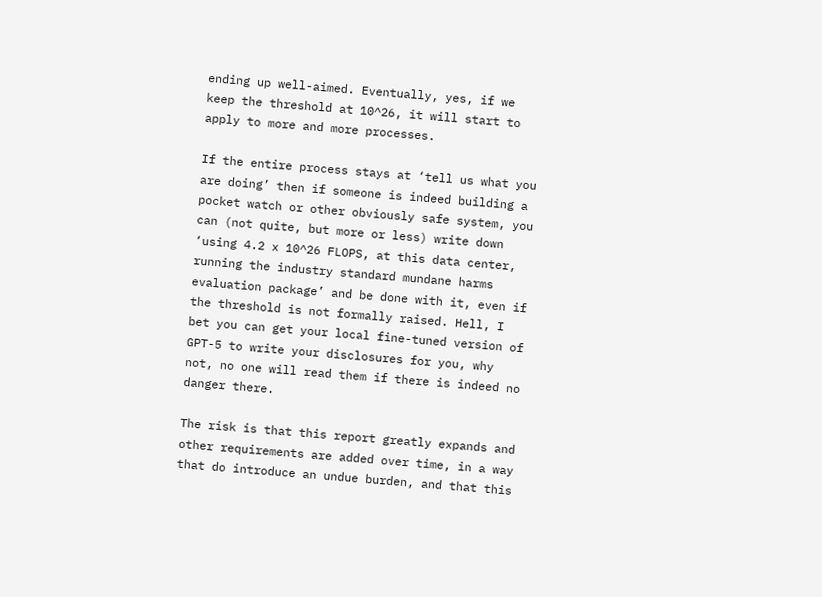ending up well-aimed. Eventually, yes, if we keep the threshold at 10^26, it will start to apply to more and more processes.

If the entire process stays at ‘tell us what you are doing’ then if someone is indeed building a pocket watch or other obviously safe system, you can (not quite, but more or less) write down ‘using 4.2 x 10^26 FLOPS, at this data center, running the industry standard mundane harms evaluation package’ and be done with it, even if the threshold is not formally raised. Hell, I bet you can get your local fine-tuned version of GPT-5 to write your disclosures for you, why not, no one will read them if there is indeed no danger there.

The risk is that this report greatly expands and other requirements are added over time, in a way that do introduce an undue burden, and that this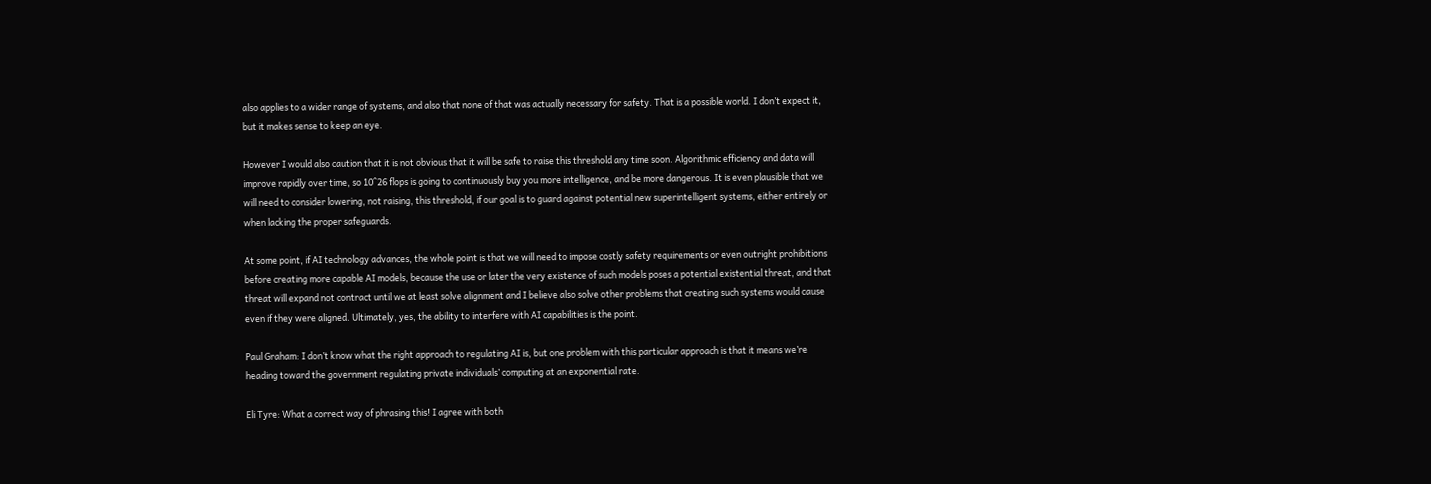also applies to a wider range of systems, and also that none of that was actually necessary for safety. That is a possible world. I don’t expect it, but it makes sense to keep an eye.

However I would also caution that it is not obvious that it will be safe to raise this threshold any time soon. Algorithmic efficiency and data will improve rapidly over time, so 10^26 flops is going to continuously buy you more intelligence, and be more dangerous. It is even plausible that we will need to consider lowering, not raising, this threshold, if our goal is to guard against potential new superintelligent systems, either entirely or when lacking the proper safeguards.

At some point, if AI technology advances, the whole point is that we will need to impose costly safety requirements or even outright prohibitions before creating more capable AI models, because the use or later the very existence of such models poses a potential existential threat, and that threat will expand not contract until we at least solve alignment and I believe also solve other problems that creating such systems would cause even if they were aligned. Ultimately, yes, the ability to interfere with AI capabilities is the point.

Paul Graham: I don’t know what the right approach to regulating AI is, but one problem with this particular approach is that it means we’re heading toward the government regulating private individuals’ computing at an exponential rate.

Eli Tyre: What a correct way of phrasing this! I agree with both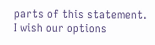parts of this statement. I wish our options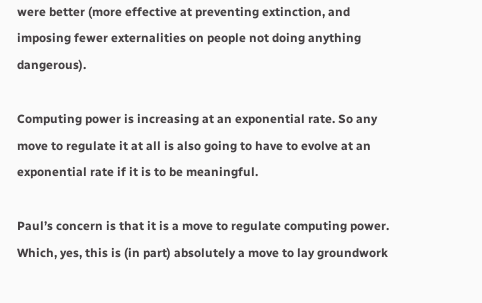were better (more effective at preventing extinction, and imposing fewer externalities on people not doing anything dangerous).

Computing power is increasing at an exponential rate. So any move to regulate it at all is also going to have to evolve at an exponential rate if it is to be meaningful.

Paul’s concern is that it is a move to regulate computing power. Which, yes, this is (in part) absolutely a move to lay groundwork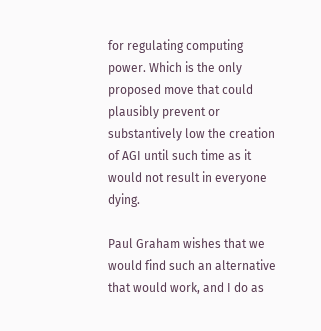for regulating computing power. Which is the only proposed move that could plausibly prevent or substantively low the creation of AGI until such time as it would not result in everyone dying.

Paul Graham wishes that we would find such an alternative that would work, and I do as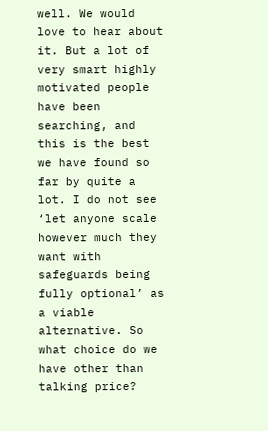well. We would love to hear about it. But a lot of very smart highly motivated people have been searching, and this is the best we have found so far by quite a lot. I do not see ‘let anyone scale however much they want with safeguards being fully optional’ as a viable alternative. So what choice do we have other than talking price?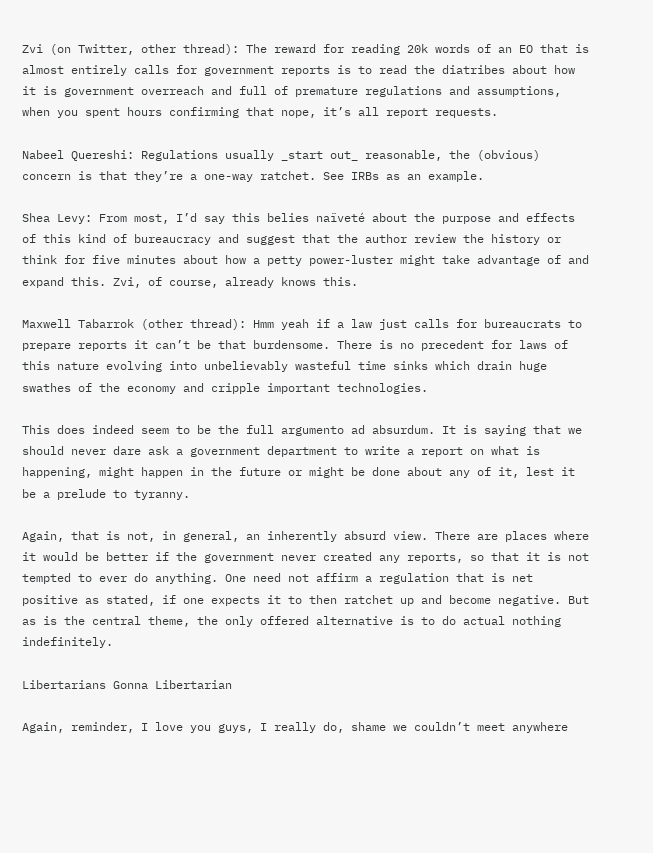Zvi (on Twitter, other thread): The reward for reading 20k words of an EO that is almost entirely calls for government reports is to read the diatribes about how it is government overreach and full of premature regulations and assumptions, when you spent hours confirming that nope, it’s all report requests.

Nabeel Quereshi: Regulations usually _start out_ reasonable, the (obvious) concern is that they’re a one-way ratchet. See IRBs as an example.

Shea Levy: From most, I’d say this belies naïveté about the purpose and effects of this kind of bureaucracy and suggest that the author review the history or think for five minutes about how a petty power-luster might take advantage of and expand this. Zvi, of course, already knows this.

Maxwell Tabarrok (other thread): Hmm yeah if a law just calls for bureaucrats to prepare reports it can’t be that burdensome. There is no precedent for laws of this nature evolving into unbelievably wasteful time sinks which drain huge swathes of the economy and cripple important technologies.

This does indeed seem to be the full argumento ad absurdum. It is saying that we should never dare ask a government department to write a report on what is happening, might happen in the future or might be done about any of it, lest it be a prelude to tyranny.

Again, that is not, in general, an inherently absurd view. There are places where it would be better if the government never created any reports, so that it is not tempted to ever do anything. One need not affirm a regulation that is net positive as stated, if one expects it to then ratchet up and become negative. But as is the central theme, the only offered alternative is to do actual nothing indefinitely.

Libertarians Gonna Libertarian

Again, reminder, I love you guys, I really do, shame we couldn’t meet anywhere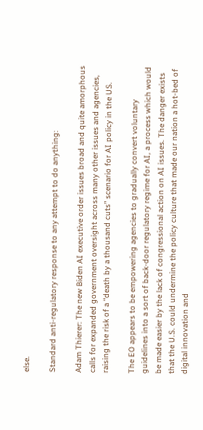else.

Standard anti-regulatory response to any attempt to do anything:

Adam Thierer: The new Biden AI executive order issues broad and quite amorphous calls for expanded government oversight across many other issues and agencies, raising the risk of a “death by a thousand cuts” scenario for AI policy in the US.

The EO appears to be empowering agencies to gradually convert voluntary guidelines into a sort of back-door regulatory regime for AI, a process which would be made easier by the lack of congressional action on AI issues. The danger exists that the U.S. could undermine the policy culture that made our nation a hot-bed of digital innovation and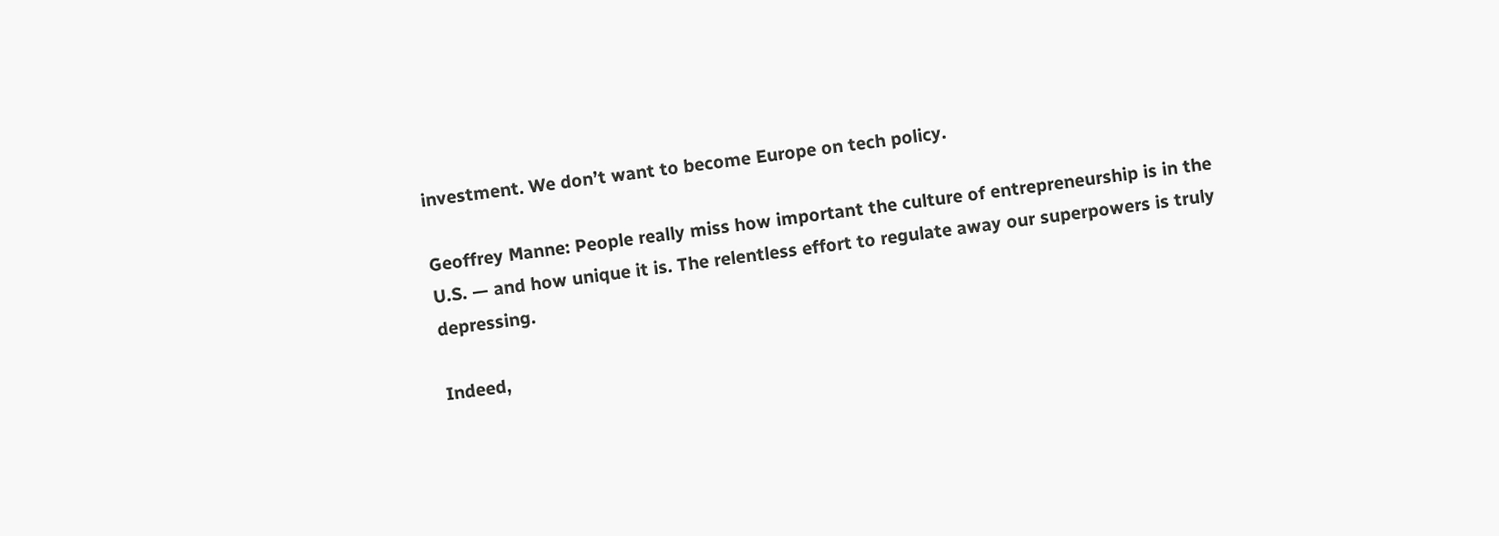investment. We don’t want to become Europe on tech policy.

Geoffrey Manne: People really miss how important the culture of entrepreneurship is in the U.S. — and how unique it is. The relentless effort to regulate away our superpowers is truly depressing.

Indeed,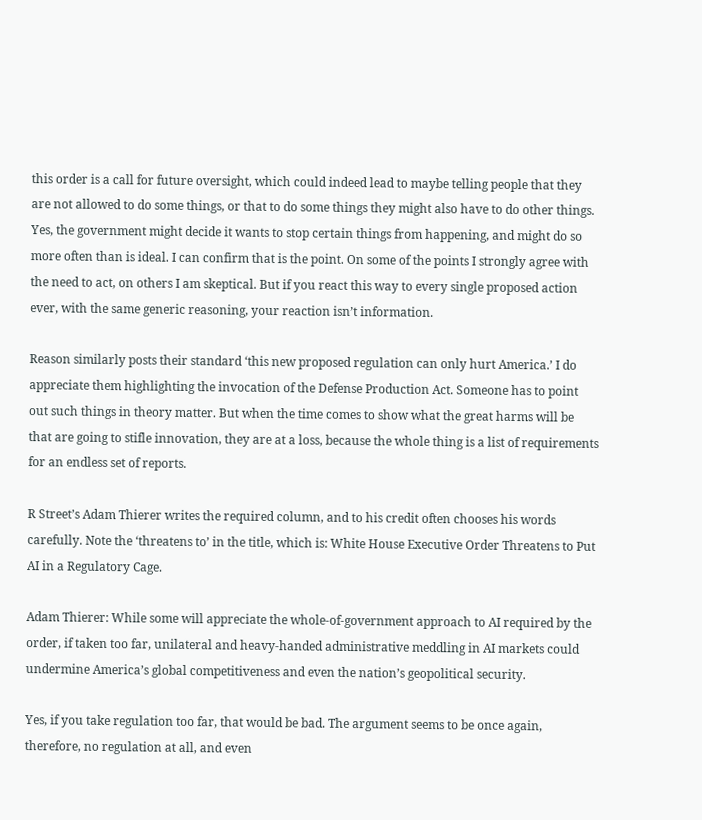this order is a call for future oversight, which could indeed lead to maybe telling people that they are not allowed to do some things, or that to do some things they might also have to do other things. Yes, the government might decide it wants to stop certain things from happening, and might do so more often than is ideal. I can confirm that is the point. On some of the points I strongly agree with the need to act, on others I am skeptical. But if you react this way to every single proposed action ever, with the same generic reasoning, your reaction isn’t information.

Reason similarly posts their standard ‘this new proposed regulation can only hurt America.’ I do appreciate them highlighting the invocation of the Defense Production Act. Someone has to point out such things in theory matter. But when the time comes to show what the great harms will be that are going to stifle innovation, they are at a loss, because the whole thing is a list of requirements for an endless set of reports.

R Street’s Adam Thierer writes the required column, and to his credit often chooses his words carefully. Note the ‘threatens to’ in the title, which is: White House Executive Order Threatens to Put AI in a Regulatory Cage.

Adam Thierer: While some will appreciate the whole-of-government approach to AI required by the order, if taken too far, unilateral and heavy-handed administrative meddling in AI markets could undermine America’s global competitiveness and even the nation’s geopolitical security.

Yes, if you take regulation too far, that would be bad. The argument seems to be once again, therefore, no regulation at all, and even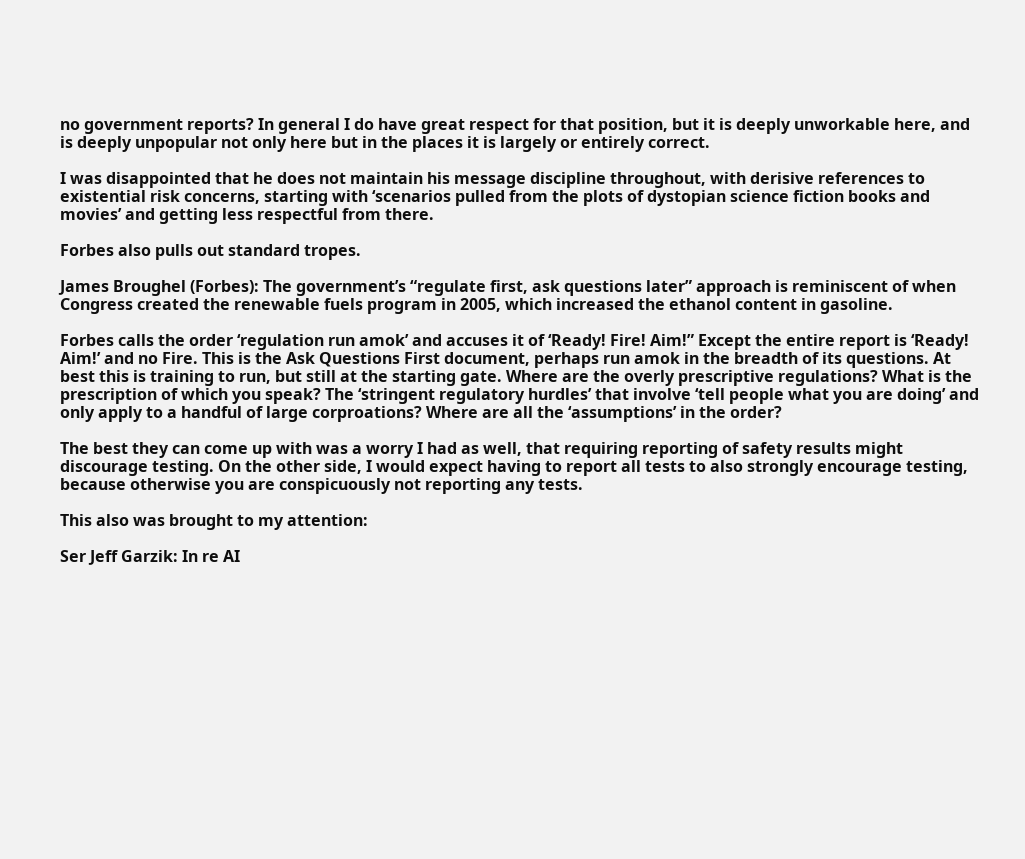no government reports? In general I do have great respect for that position, but it is deeply unworkable here, and is deeply unpopular not only here but in the places it is largely or entirely correct.

I was disappointed that he does not maintain his message discipline throughout, with derisive references to existential risk concerns, starting with ‘scenarios pulled from the plots of dystopian science fiction books and movies’ and getting less respectful from there.

Forbes also pulls out standard tropes.

James Broughel (Forbes): The government’s “regulate first, ask questions later” approach is reminiscent of when Congress created the renewable fuels program in 2005, which increased the ethanol content in gasoline.

Forbes calls the order ‘regulation run amok’ and accuses it of ‘Ready! Fire! Aim!” Except the entire report is ‘Ready! Aim!’ and no Fire. This is the Ask Questions First document, perhaps run amok in the breadth of its questions. At best this is training to run, but still at the starting gate. Where are the overly prescriptive regulations? What is the prescription of which you speak? The ‘stringent regulatory hurdles’ that involve ‘tell people what you are doing’ and only apply to a handful of large corproations? Where are all the ‘assumptions’ in the order?

The best they can come up with was a worry I had as well, that requiring reporting of safety results might discourage testing. On the other side, I would expect having to report all tests to also strongly encourage testing, because otherwise you are conspicuously not reporting any tests.

This also was brought to my attention:

Ser Jeff Garzik: In re AI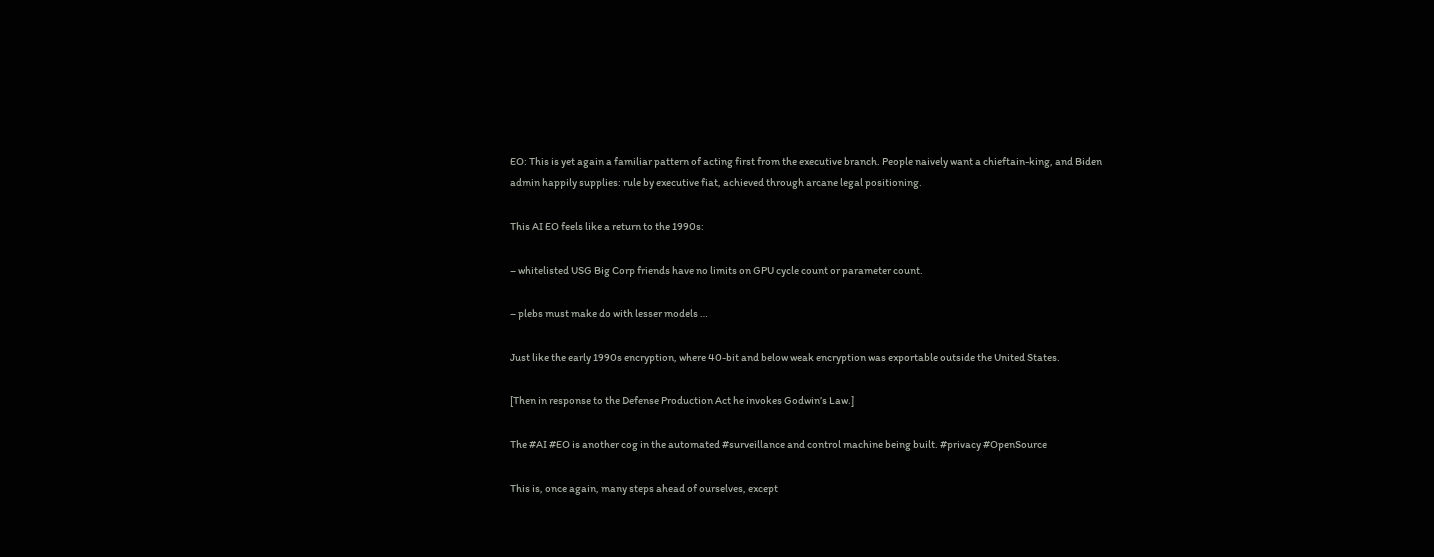EO: This is yet again a familiar pattern of acting first from the executive branch. People naively want a chieftain-king, and Biden admin happily supplies: rule by executive fiat, achieved through arcane legal positioning.

This AI EO feels like a return to the 1990s:

– whitelisted USG Big Corp friends have no limits on GPU cycle count or parameter count.

– plebs must make do with lesser models …

Just like the early 1990s encryption, where 40-bit and below weak encryption was exportable outside the United States.

[Then in response to the Defense Production Act he invokes Godwin’s Law.]

The #AI #EO is another cog in the automated #surveillance and control machine being built. #privacy #OpenSource

This is, once again, many steps ahead of ourselves, except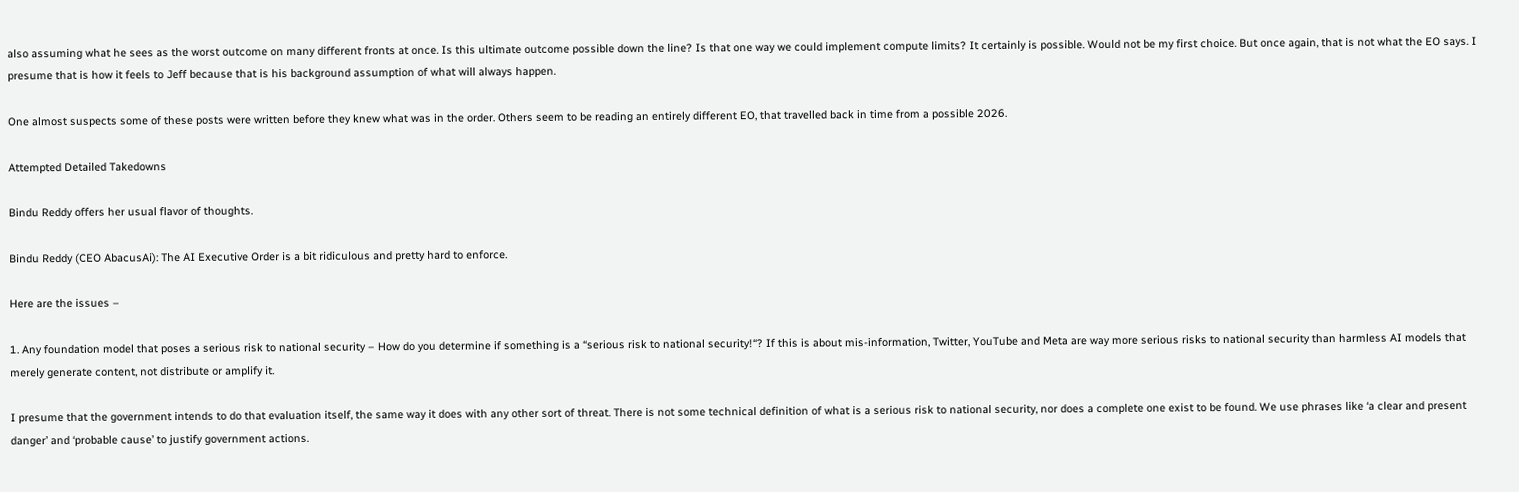also assuming what he sees as the worst outcome on many different fronts at once. Is this ultimate outcome possible down the line? Is that one way we could implement compute limits? It certainly is possible. Would not be my first choice. But once again, that is not what the EO says. I presume that is how it feels to Jeff because that is his background assumption of what will always happen.

One almost suspects some of these posts were written before they knew what was in the order. Others seem to be reading an entirely different EO, that travelled back in time from a possible 2026.

Attempted Detailed Takedowns

Bindu Reddy offers her usual flavor of thoughts.

Bindu Reddy (CEO AbacusAi): The AI Executive Order is a bit ridiculous and pretty hard to enforce.

Here are the issues –

1. Any foundation model that poses a serious risk to national security – How do you determine if something is a “serious risk to national security!“? If this is about mis-information, Twitter, YouTube and Meta are way more serious risks to national security than harmless AI models that merely generate content, not distribute or amplify it.

I presume that the government intends to do that evaluation itself, the same way it does with any other sort of threat. There is not some technical definition of what is a serious risk to national security, nor does a complete one exist to be found. We use phrases like ‘a clear and present danger’ and ‘probable cause’ to justify government actions.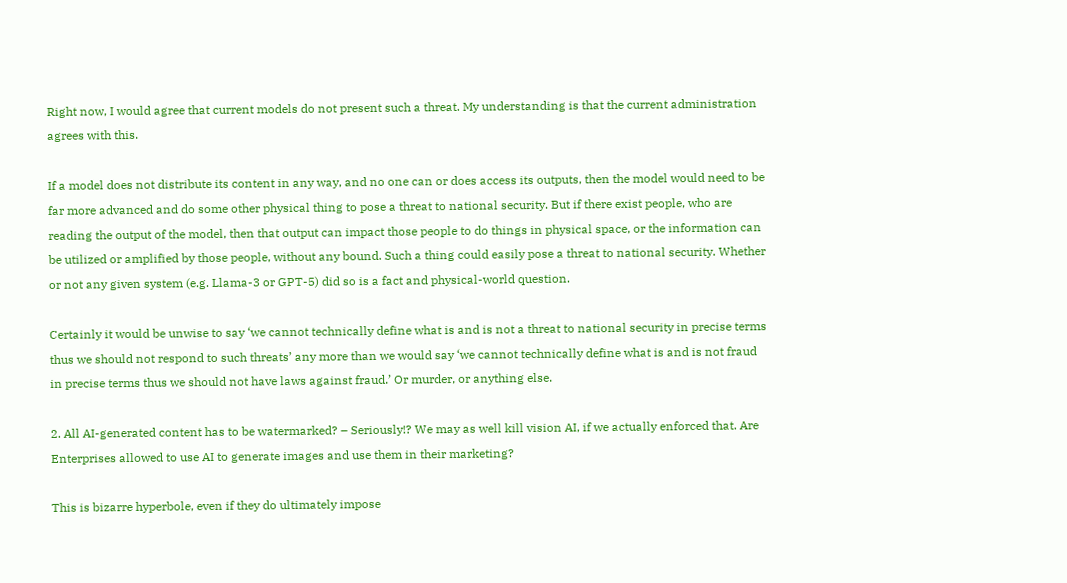Right now, I would agree that current models do not present such a threat. My understanding is that the current administration agrees with this.

If a model does not distribute its content in any way, and no one can or does access its outputs, then the model would need to be far more advanced and do some other physical thing to pose a threat to national security. But if there exist people, who are reading the output of the model, then that output can impact those people to do things in physical space, or the information can be utilized or amplified by those people, without any bound. Such a thing could easily pose a threat to national security. Whether or not any given system (e.g. Llama-3 or GPT-5) did so is a fact and physical-world question.

Certainly it would be unwise to say ‘we cannot technically define what is and is not a threat to national security in precise terms thus we should not respond to such threats’ any more than we would say ‘we cannot technically define what is and is not fraud in precise terms thus we should not have laws against fraud.’ Or murder, or anything else.

2. All AI-generated content has to be watermarked? – Seriously!? We may as well kill vision AI, if we actually enforced that. Are Enterprises allowed to use AI to generate images and use them in their marketing?

This is bizarre hyperbole, even if they do ultimately impose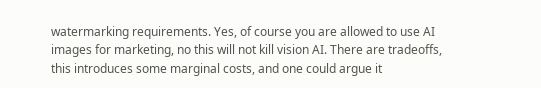watermarking requirements. Yes, of course you are allowed to use AI images for marketing, no this will not kill vision AI. There are tradeoffs, this introduces some marginal costs, and one could argue it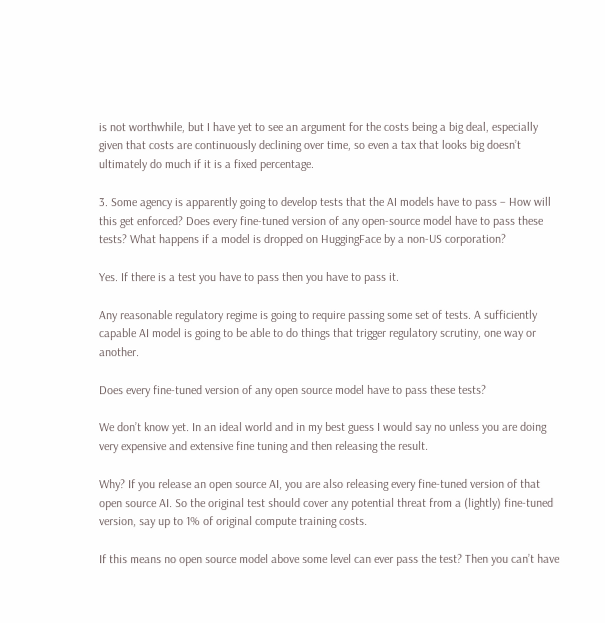is not worthwhile, but I have yet to see an argument for the costs being a big deal, especially given that costs are continuously declining over time, so even a tax that looks big doesn’t ultimately do much if it is a fixed percentage.

3. Some agency is apparently going to develop tests that the AI models have to pass – How will this get enforced? Does every fine-tuned version of any open-source model have to pass these tests? What happens if a model is dropped on HuggingFace by a non-US corporation?

Yes. If there is a test you have to pass then you have to pass it.

Any reasonable regulatory regime is going to require passing some set of tests. A sufficiently capable AI model is going to be able to do things that trigger regulatory scrutiny, one way or another.

Does every fine-tuned version of any open source model have to pass these tests?

We don’t know yet. In an ideal world and in my best guess I would say no unless you are doing very expensive and extensive fine tuning and then releasing the result.

Why? If you release an open source AI, you are also releasing every fine-tuned version of that open source AI. So the original test should cover any potential threat from a (lightly) fine-tuned version, say up to 1% of original compute training costs.

If this means no open source model above some level can ever pass the test? Then you can’t have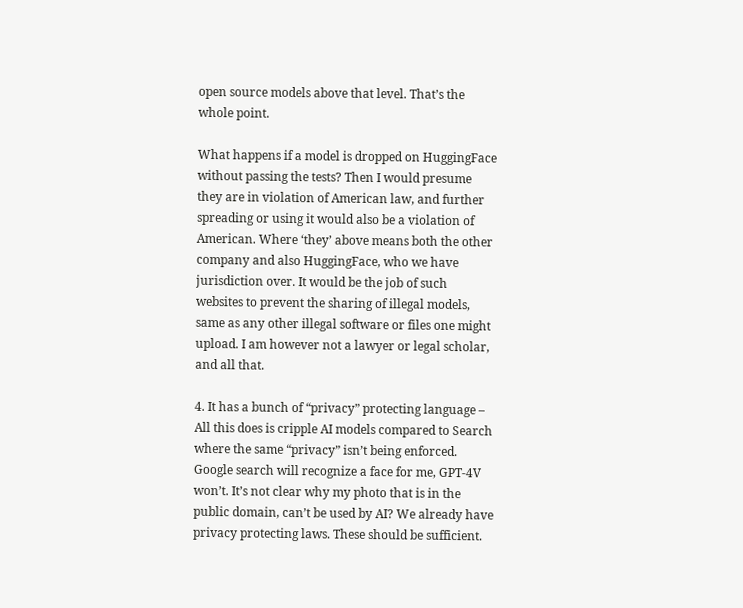open source models above that level. That’s the whole point.

What happens if a model is dropped on HuggingFace without passing the tests? Then I would presume they are in violation of American law, and further spreading or using it would also be a violation of American. Where ‘they’ above means both the other company and also HuggingFace, who we have jurisdiction over. It would be the job of such websites to prevent the sharing of illegal models, same as any other illegal software or files one might upload. I am however not a lawyer or legal scholar, and all that.

4. It has a bunch of “privacy” protecting language – All this does is cripple AI models compared to Search where the same “privacy” isn’t being enforced. Google search will recognize a face for me, GPT-4V won’t. It’s not clear why my photo that is in the public domain, can’t be used by AI? We already have privacy protecting laws. These should be sufficient.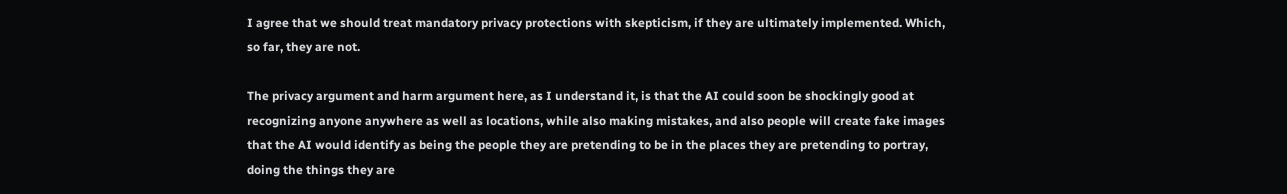I agree that we should treat mandatory privacy protections with skepticism, if they are ultimately implemented. Which, so far, they are not.

The privacy argument and harm argument here, as I understand it, is that the AI could soon be shockingly good at recognizing anyone anywhere as well as locations, while also making mistakes, and also people will create fake images that the AI would identify as being the people they are pretending to be in the places they are pretending to portray, doing the things they are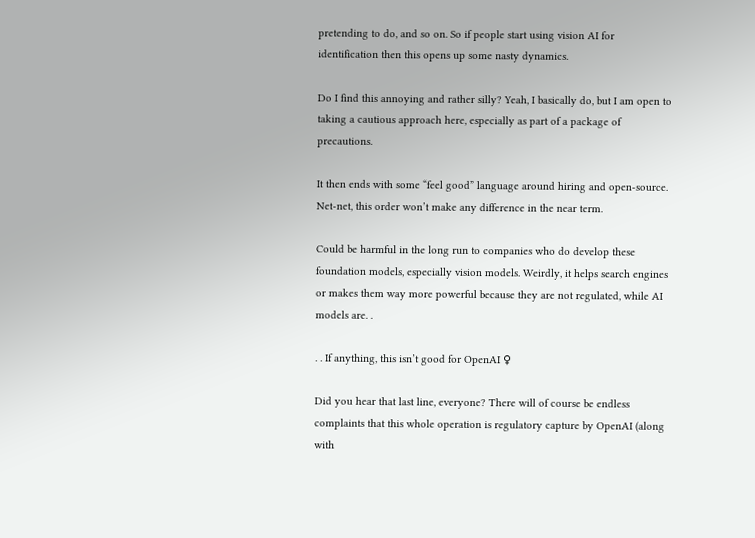pretending to do, and so on. So if people start using vision AI for identification then this opens up some nasty dynamics.

Do I find this annoying and rather silly? Yeah, I basically do, but I am open to taking a cautious approach here, especially as part of a package of precautions.

It then ends with some “feel good” language around hiring and open-source. Net-net, this order won’t make any difference in the near term.

Could be harmful in the long run to companies who do develop these foundation models, especially vision models. Weirdly, it helps search engines or makes them way more powerful because they are not regulated, while AI models are. .

. . If anything, this isn’t good for OpenAI ♀

Did you hear that last line, everyone? There will of course be endless complaints that this whole operation is regulatory capture by OpenAI (along with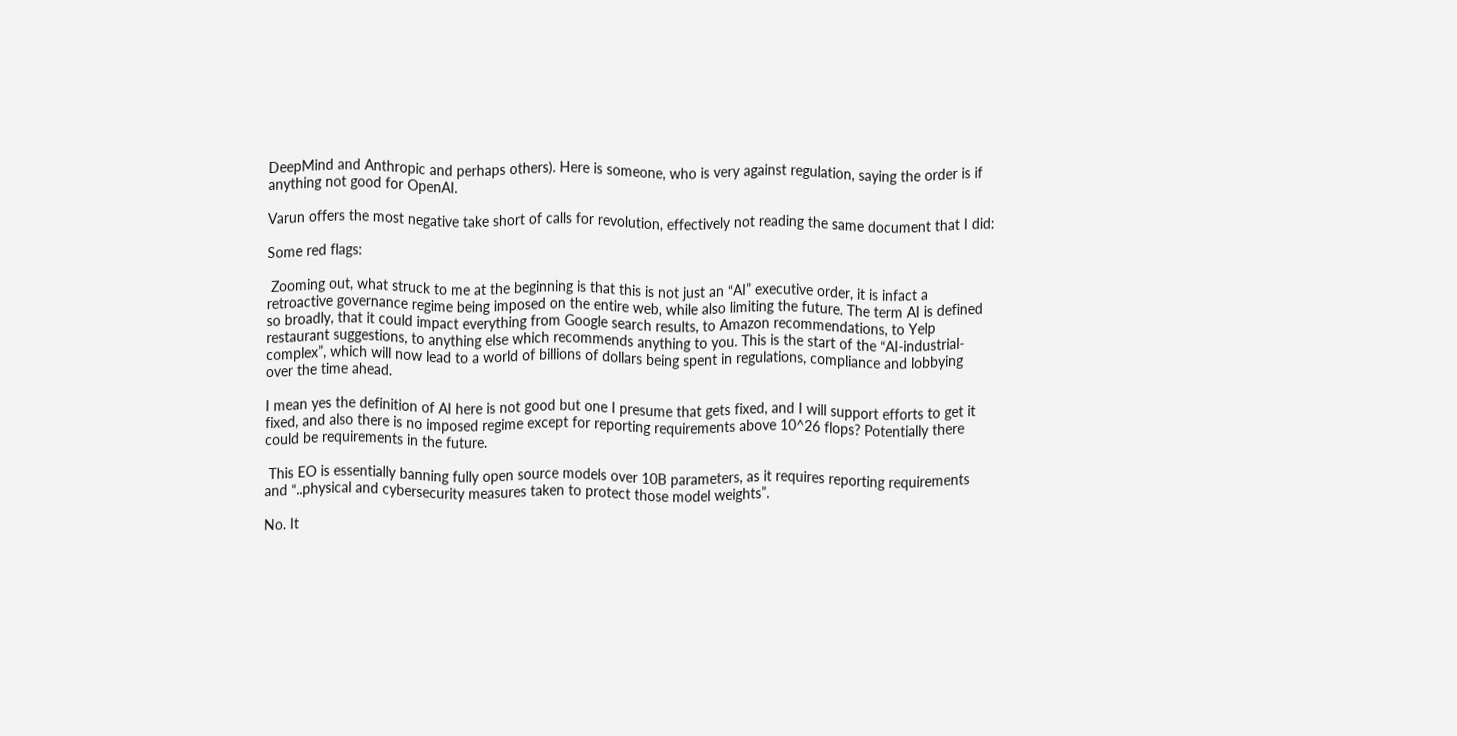DeepMind and Anthropic and perhaps others). Here is someone, who is very against regulation, saying the order is if anything not good for OpenAI.

Varun offers the most negative take short of calls for revolution, effectively not reading the same document that I did:

Some red flags:

 Zooming out, what struck to me at the beginning is that this is not just an “AI” executive order, it is infact a retroactive governance regime being imposed on the entire web, while also limiting the future. The term AI is defined so broadly, that it could impact everything from Google search results, to Amazon recommendations, to Yelp restaurant suggestions, to anything else which recommends anything to you. This is the start of the “AI-industrial-complex”, which will now lead to a world of billions of dollars being spent in regulations, compliance and lobbying over the time ahead.

I mean yes the definition of AI here is not good but one I presume that gets fixed, and I will support efforts to get it fixed, and also there is no imposed regime except for reporting requirements above 10^26 flops? Potentially there could be requirements in the future.

 This EO is essentially banning fully open source models over 10B parameters, as it requires reporting requirements and “..physical and cybersecurity measures taken to protect those model weights”.

No. It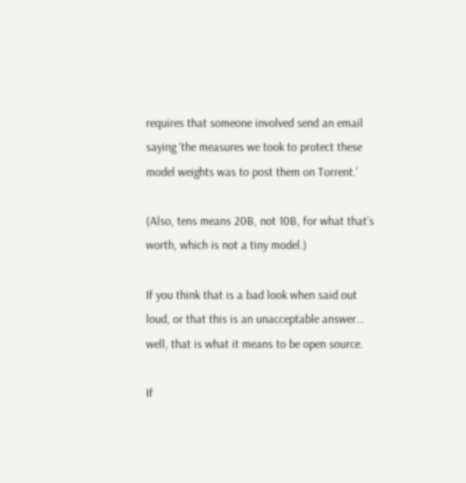requires that someone involved send an email saying ‘the measures we took to protect these model weights was to post them on Torrent.’

(Also, tens means 20B, not 10B, for what that’s worth, which is not a tiny model.)

If you think that is a bad look when said out loud, or that this is an unacceptable answer… well, that is what it means to be open source.

If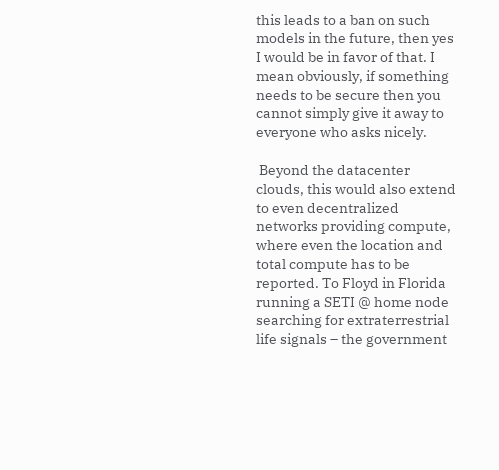this leads to a ban on such models in the future, then yes I would be in favor of that. I mean obviously, if something needs to be secure then you cannot simply give it away to everyone who asks nicely.

 Beyond the datacenter clouds, this would also extend to even decentralized networks providing compute, where even the location and total compute has to be reported. To Floyd in Florida running a SETI @ home node searching for extraterrestrial life signals – the government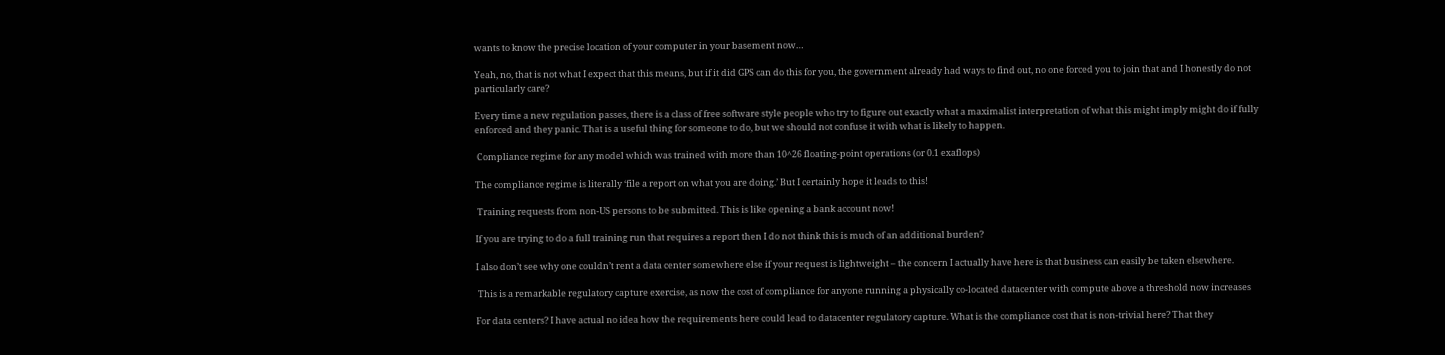wants to know the precise location of your computer in your basement now…

Yeah, no, that is not what I expect that this means, but if it did GPS can do this for you, the government already had ways to find out, no one forced you to join that and I honestly do not particularly care?

Every time a new regulation passes, there is a class of free software style people who try to figure out exactly what a maximalist interpretation of what this might imply might do if fully enforced and they panic. That is a useful thing for someone to do, but we should not confuse it with what is likely to happen.

 Compliance regime for any model which was trained with more than 10^26 floating-point operations (or 0.1 exaflops)

The compliance regime is literally ‘file a report on what you are doing.’ But I certainly hope it leads to this!

 Training requests from non-US persons to be submitted. This is like opening a bank account now!

If you are trying to do a full training run that requires a report then I do not think this is much of an additional burden?

I also don’t see why one couldn’t rent a data center somewhere else if your request is lightweight – the concern I actually have here is that business can easily be taken elsewhere.

 This is a remarkable regulatory capture exercise, as now the cost of compliance for anyone running a physically co-located datacenter with compute above a threshold now increases

For data centers? I have actual no idea how the requirements here could lead to datacenter regulatory capture. What is the compliance cost that is non-trivial here? That they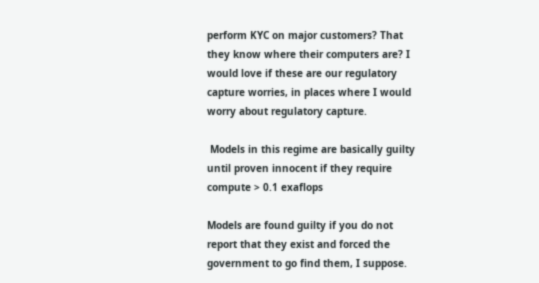perform KYC on major customers? That they know where their computers are? I would love if these are our regulatory capture worries, in places where I would worry about regulatory capture.

 Models in this regime are basically guilty until proven innocent if they require compute > 0.1 exaflops

Models are found guilty if you do not report that they exist and forced the government to go find them, I suppose.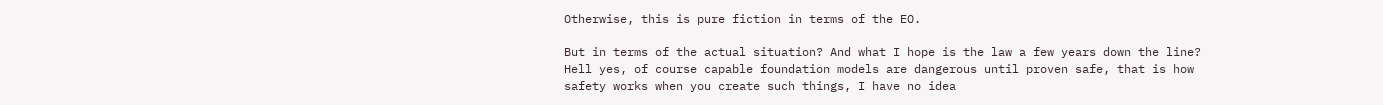Otherwise, this is pure fiction in terms of the EO.

But in terms of the actual situation? And what I hope is the law a few years down the line? Hell yes, of course capable foundation models are dangerous until proven safe, that is how safety works when you create such things, I have no idea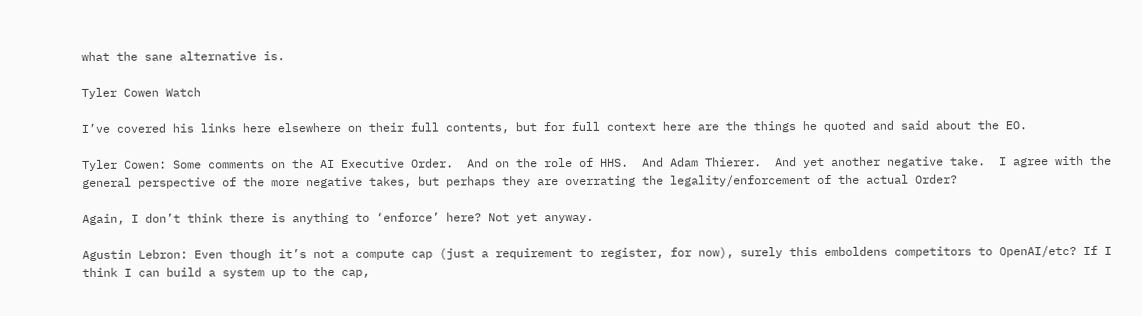what the sane alternative is.

Tyler Cowen Watch

I’ve covered his links here elsewhere on their full contents, but for full context here are the things he quoted and said about the EO.

Tyler Cowen: Some comments on the AI Executive Order.  And on the role of HHS.  And Adam Thierer.  And yet another negative take.  I agree with the general perspective of the more negative takes, but perhaps they are overrating the legality/enforcement of the actual Order?

Again, I don’t think there is anything to ‘enforce’ here? Not yet anyway.

Agustin Lebron: Even though it’s not a compute cap (just a requirement to register, for now), surely this emboldens competitors to OpenAI/etc? If I think I can build a system up to the cap,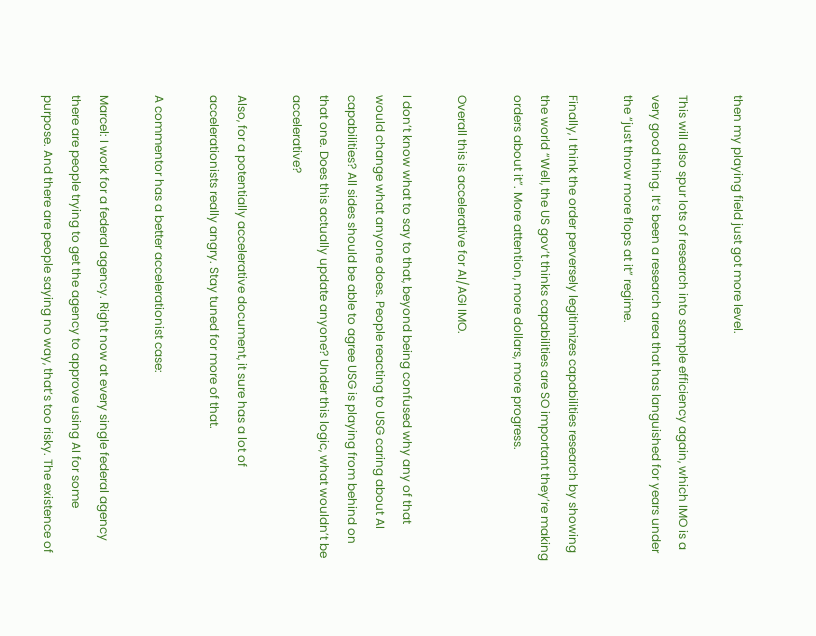then my playing field just got more level.

This will also spur lots of research into sample efficiency again, which IMO is a very good thing. It’s been a research area that has languished for years under the “just throw more flops at it” regime.

Finally, I think the order perversely legitimizes capabilities research by showing the world “Well, the US gov’t thinks capabilities are SO important they’re making orders about it”. More attention, more dollars, more progress.

Overall this is accelerative for AI/AGI IMO.

I don’t know what to say to that, beyond being confused why any of that would change what anyone does. People reacting to USG caring about AI capabilities? All sides should be able to agree USG is playing from behind on that one. Does this actually update anyone? Under this logic, what wouldn’t be accelerative?

Also, for a potentially accelerative document, it sure has a lot of accelerationists really angry. Stay tuned for more of that.

A commentor has a better accelerationist case:

Marcel: I work for a federal agency. Right now at every single federal agency there are people trying to get the agency to approve using AI for some purpose. And there are people saying no way, that’s too risky. The existence of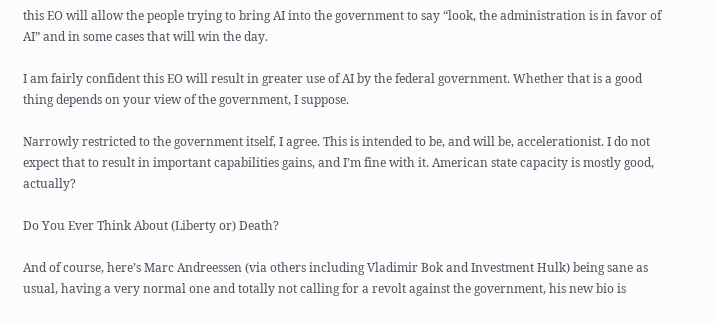this EO will allow the people trying to bring AI into the government to say “look, the administration is in favor of AI” and in some cases that will win the day.

I am fairly confident this EO will result in greater use of AI by the federal government. Whether that is a good thing depends on your view of the government, I suppose.

Narrowly restricted to the government itself, I agree. This is intended to be, and will be, accelerationist. I do not expect that to result in important capabilities gains, and I’m fine with it. American state capacity is mostly good, actually?

Do You Ever Think About (Liberty or) Death?

And of course, here’s Marc Andreessen (via others including Vladimir Bok and Investment Hulk) being sane as usual, having a very normal one and totally not calling for a revolt against the government, his new bio is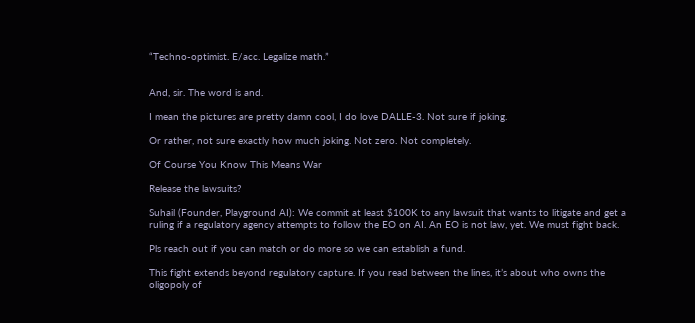“Techno-optimist. E/acc. Legalize math.”


And, sir. The word is and.

I mean the pictures are pretty damn cool, I do love DALLE-3. Not sure if joking.

Or rather, not sure exactly how much joking. Not zero. Not completely.

Of Course You Know This Means War

Release the lawsuits?

Suhail (Founder, Playground AI): We commit at least $100K to any lawsuit that wants to litigate and get a ruling if a regulatory agency attempts to follow the EO on AI. An EO is not law, yet. We must fight back.

Pls reach out if you can match or do more so we can establish a fund.

This fight extends beyond regulatory capture. If you read between the lines, it’s about who owns the oligopoly of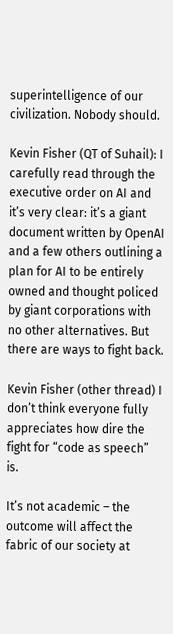superintelligence of our civilization. Nobody should.

Kevin Fisher (QT of Suhail): I carefully read through the executive order on AI and it’s very clear: it’s a giant document written by OpenAI and a few others outlining a plan for AI to be entirely owned and thought policed by giant corporations with no other alternatives. But there are ways to fight back.

Kevin Fisher (other thread) I don’t think everyone fully appreciates how dire the fight for “code as speech” is.

It’s not academic – the outcome will affect the fabric of our society at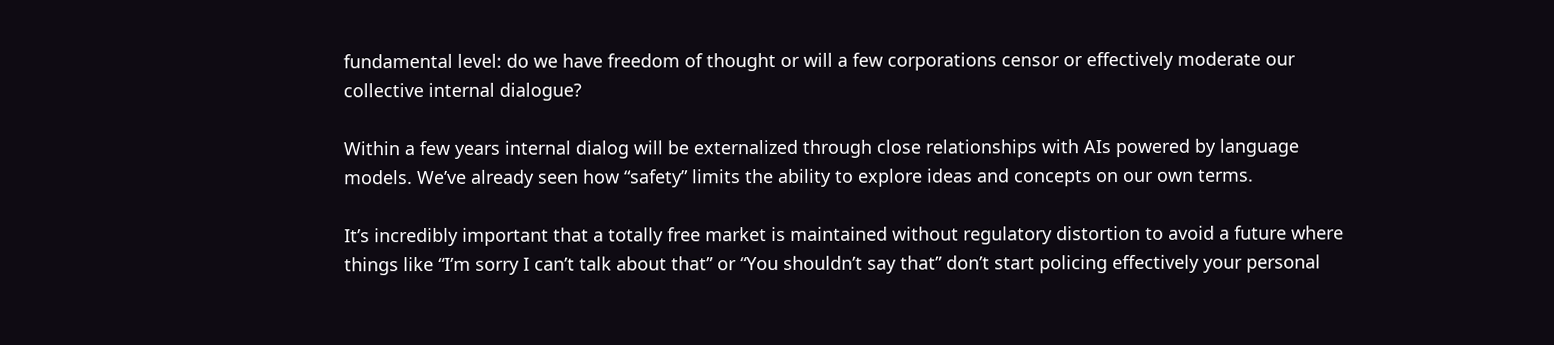fundamental level: do we have freedom of thought or will a few corporations censor or effectively moderate our collective internal dialogue?

Within a few years internal dialog will be externalized through close relationships with AIs powered by language models. We’ve already seen how “safety” limits the ability to explore ideas and concepts on our own terms.

It’s incredibly important that a totally free market is maintained without regulatory distortion to avoid a future where things like “I’m sorry I can’t talk about that” or “You shouldn’t say that” don’t start policing effectively your personal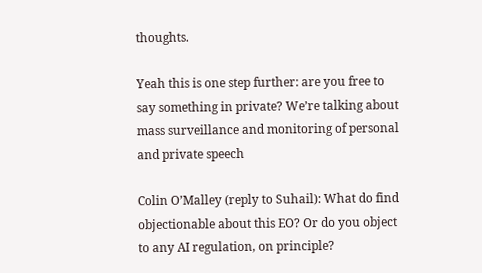thoughts.

Yeah this is one step further: are you free to say something in private? We’re talking about mass surveillance and monitoring of personal and private speech

Colin O’Malley (reply to Suhail): What do find objectionable about this EO? Or do you object to any AI regulation, on principle?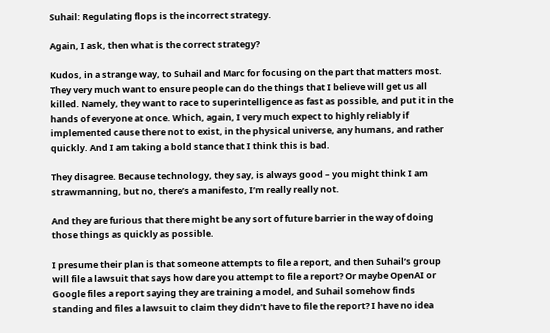Suhail: Regulating flops is the incorrect strategy.

Again, I ask, then what is the correct strategy?

Kudos, in a strange way, to Suhail and Marc for focusing on the part that matters most. They very much want to ensure people can do the things that I believe will get us all killed. Namely, they want to race to superintelligence as fast as possible, and put it in the hands of everyone at once. Which, again, I very much expect to highly reliably if implemented cause there not to exist, in the physical universe, any humans, and rather quickly. And I am taking a bold stance that I think this is bad.

They disagree. Because technology, they say, is always good – you might think I am strawmanning, but no, there’s a manifesto, I’m really really not.

And they are furious that there might be any sort of future barrier in the way of doing those things as quickly as possible.

I presume their plan is that someone attempts to file a report, and then Suhail’s group will file a lawsuit that says how dare you attempt to file a report? Or maybe OpenAI or Google files a report saying they are training a model, and Suhail somehow finds standing and files a lawsuit to claim they didn’t have to file the report? I have no idea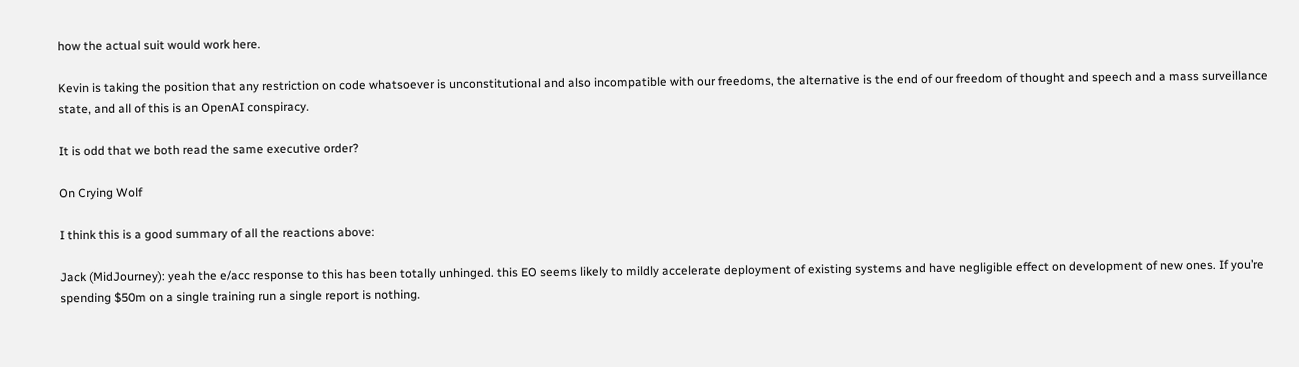how the actual suit would work here.

Kevin is taking the position that any restriction on code whatsoever is unconstitutional and also incompatible with our freedoms, the alternative is the end of our freedom of thought and speech and a mass surveillance state, and all of this is an OpenAI conspiracy.

It is odd that we both read the same executive order?

On Crying Wolf

I think this is a good summary of all the reactions above:

Jack (MidJourney): yeah the e/acc response to this has been totally unhinged. this EO seems likely to mildly accelerate deployment of existing systems and have negligible effect on development of new ones. If you’re spending $50m on a single training run a single report is nothing.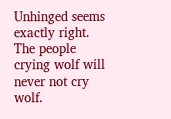Unhinged seems exactly right. The people crying wolf will never not cry wolf.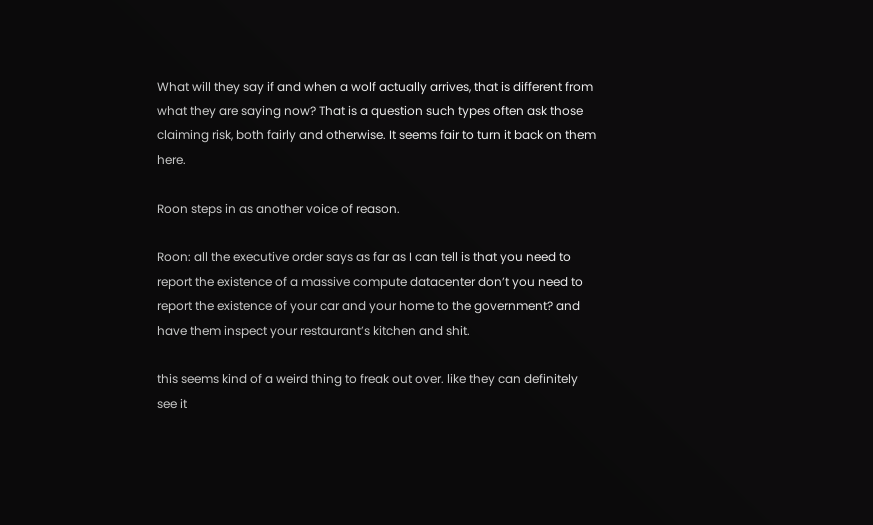What will they say if and when a wolf actually arrives, that is different from what they are saying now? That is a question such types often ask those claiming risk, both fairly and otherwise. It seems fair to turn it back on them here.

Roon steps in as another voice of reason.

Roon: all the executive order says as far as I can tell is that you need to report the existence of a massive compute datacenter don’t you need to report the existence of your car and your home to the government? and have them inspect your restaurant’s kitchen and shit.

this seems kind of a weird thing to freak out over. like they can definitely see it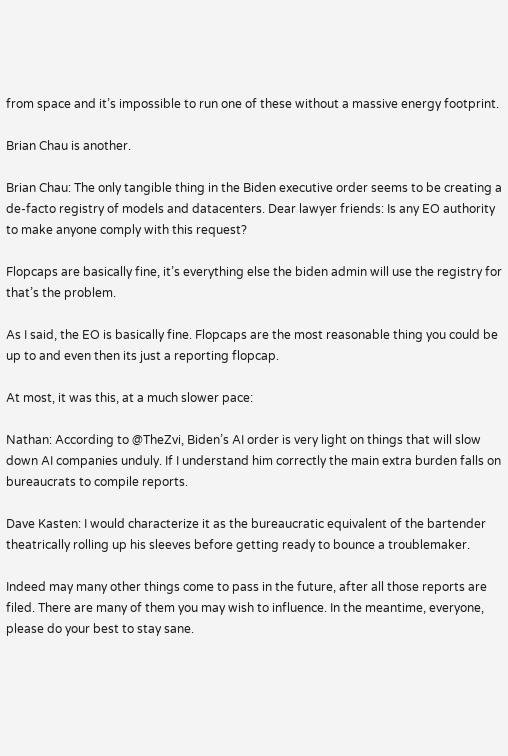from space and it’s impossible to run one of these without a massive energy footprint.

Brian Chau is another.

Brian Chau: The only tangible thing in the Biden executive order seems to be creating a de-facto registry of models and datacenters. Dear lawyer friends: Is any EO authority to make anyone comply with this request?

Flopcaps are basically fine, it’s everything else the biden admin will use the registry for that’s the problem.

As I said, the EO is basically fine. Flopcaps are the most reasonable thing you could be up to and even then its just a reporting flopcap.

At most, it was this, at a much slower pace:

Nathan: According to @TheZvi, Biden’s AI order is very light on things that will slow down AI companies unduly. If I understand him correctly the main extra burden falls on bureaucrats to compile reports.

Dave Kasten: I would characterize it as the bureaucratic equivalent of the bartender theatrically rolling up his sleeves before getting ready to bounce a troublemaker.

Indeed may many other things come to pass in the future, after all those reports are filed. There are many of them you may wish to influence. In the meantime, everyone, please do your best to stay sane.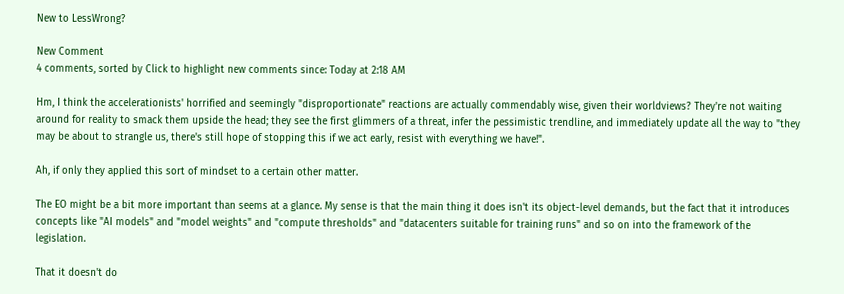New to LessWrong?

New Comment
4 comments, sorted by Click to highlight new comments since: Today at 2:18 AM

Hm, I think the accelerationists' horrified and seemingly "disproportionate" reactions are actually commendably wise, given their worldviews? They're not waiting around for reality to smack them upside the head; they see the first glimmers of a threat, infer the pessimistic trendline, and immediately update all the way to "they may be about to strangle us, there's still hope of stopping this if we act early, resist with everything we have!".

Ah, if only they applied this sort of mindset to a certain other matter.

The EO might be a bit more important than seems at a glance. My sense is that the main thing it does isn't its object-level demands, but the fact that it introduces concepts like "AI models" and "model weights" and "compute thresholds" and "datacenters suitable for training runs" and so on into the framework of the legislation.

That it doesn't do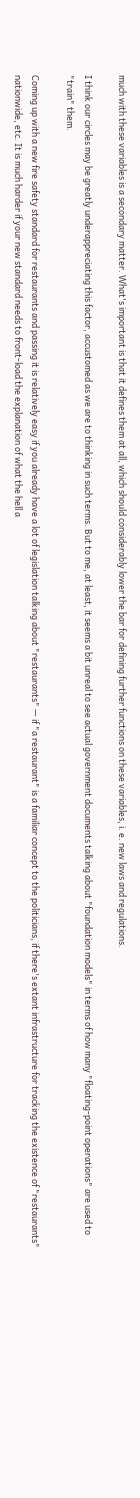much with these variables is a secondary matter. What's important is that it defines them at all, which should considerably lower the bar for defining further functions on these variables, i. e. new laws and regulations.

I think our circles may be greatly underappreciating this factor, accustomed as we are to thinking in such terms. But to me, at least, it seems a bit unreal to see actual government documents talking about "foundation models" in terms of how many "floating-point operations" are used to "train" them.

Coming up with a new fire safety standard for restaurants and passing it is relatively easy if you already have a lot of legislation talking about "restaurants" — if "a restaurant" is a familiar concept to the politicians, if there's extant infrastructure for tracking the existence of "restaurants" nationwide, etc. It is much harder if your new standard needs to front-load the explanation of what the hell a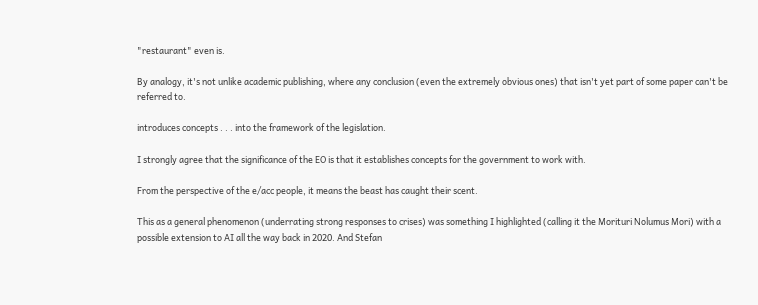"restaurant" even is.

By analogy, it's not unlike academic publishing, where any conclusion (even the extremely obvious ones) that isn't yet part of some paper can't be referred to.

introduces concepts . . . into the framework of the legislation.

I strongly agree that the significance of the EO is that it establishes concepts for the government to work with.

From the perspective of the e/acc people, it means the beast has caught their scent.

This as a general phenomenon (underrating strong responses to crises) was something I highlighted (calling it the Morituri Nolumus Mori) with a possible extension to AI all the way back in 2020. And Stefan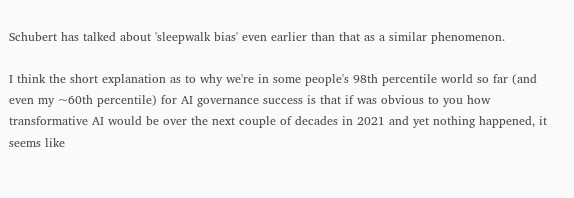Schubert has talked about 'sleepwalk bias' even earlier than that as a similar phenomenon.

I think the short explanation as to why we're in some people's 98th percentile world so far (and even my ~60th percentile) for AI governance success is that if was obvious to you how transformative AI would be over the next couple of decades in 2021 and yet nothing happened, it seems like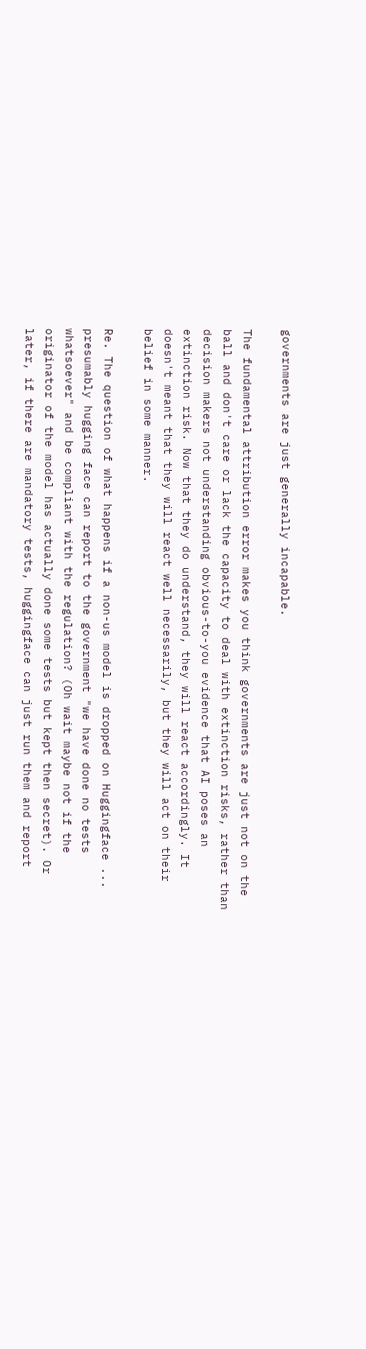governments are just generally incapable.

The fundamental attribution error makes you think governments are just not on the ball and don't care or lack the capacity to deal with extinction risks, rather than decision makers not understanding obvious-to-you evidence that AI poses an extinction risk. Now that they do understand, they will react accordingly. It doesn't meant that they will react well necessarily, but they will act on their belief in some manner.

Re. The question of what happens if a non-us model is dropped on Huggingface ... presumably hugging face can report to the government "we have done no tests whatsoever" and be compliant with the regulation? (Oh wait maybe not if the originator of the model has actually done some tests but kept then secret). Or later, if there are mandatory tests, huggingface can just run them and report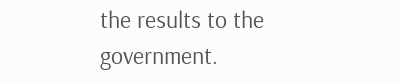the results to the government.